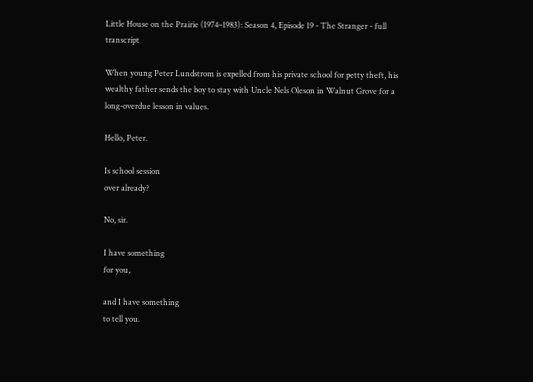Little House on the Prairie (1974–1983): Season 4, Episode 19 - The Stranger - full transcript

When young Peter Lundstrom is expelled from his private school for petty theft, his wealthy father sends the boy to stay with Uncle Nels Oleson in Walnut Grove for a long-overdue lesson in values.

Hello, Peter.

Is school session
over already?

No, sir.

I have something
for you,

and I have something
to tell you.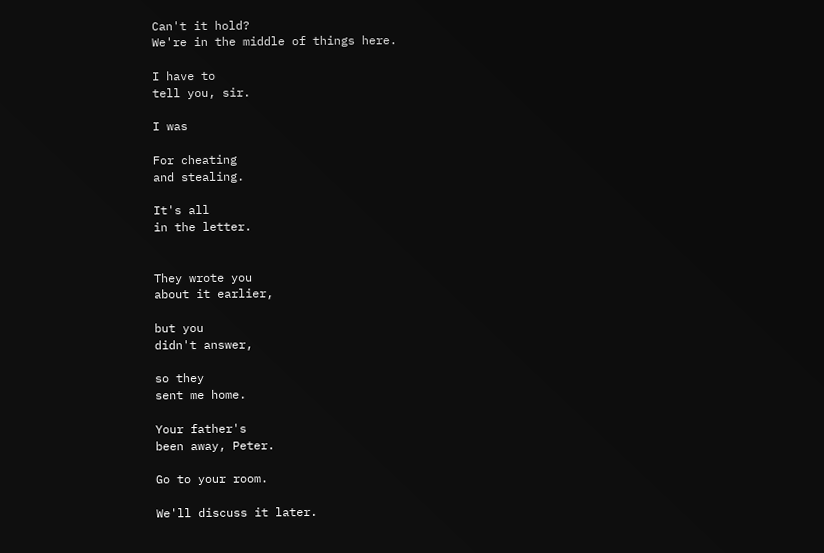Can't it hold?
We're in the middle of things here.

I have to
tell you, sir.

I was

For cheating
and stealing.

It's all
in the letter.


They wrote you
about it earlier,

but you
didn't answer,

so they
sent me home.

Your father's
been away, Peter.

Go to your room.

We'll discuss it later.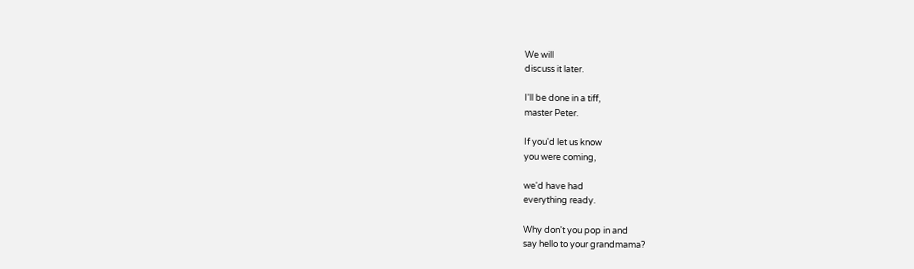We will
discuss it later.

I'll be done in a tiff,
master Peter.

If you'd let us know
you were coming,

we'd have had
everything ready.

Why don't you pop in and
say hello to your grandmama?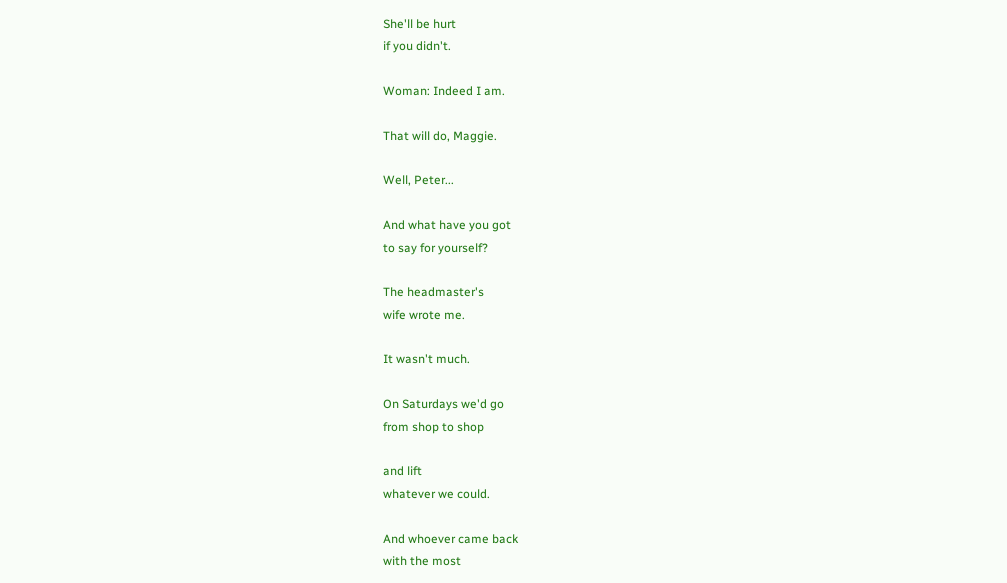She'll be hurt
if you didn't.

Woman: Indeed I am.

That will do, Maggie.

Well, Peter...

And what have you got
to say for yourself?

The headmaster's
wife wrote me.

It wasn't much.

On Saturdays we'd go
from shop to shop

and lift
whatever we could.

And whoever came back
with the most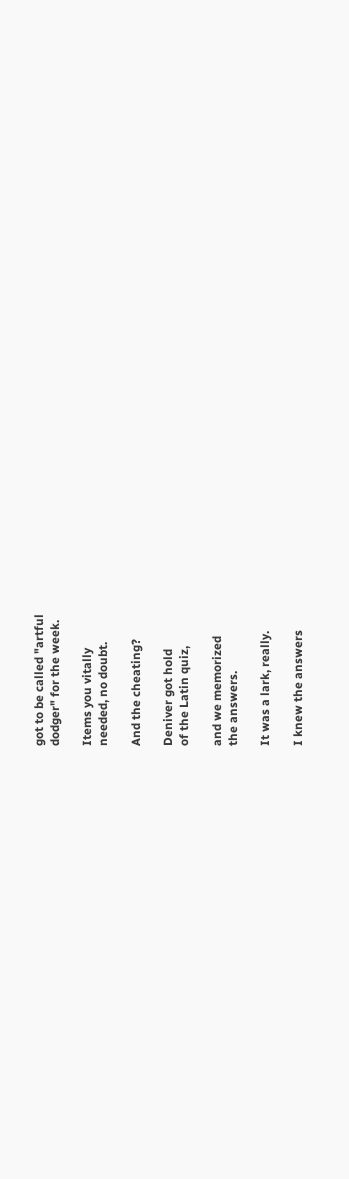got to be called "artful
dodger" for the week.

Items you vitally
needed, no doubt.

And the cheating?

Deniver got hold
of the Latin quiz,

and we memorized
the answers.

It was a lark, really.

I knew the answers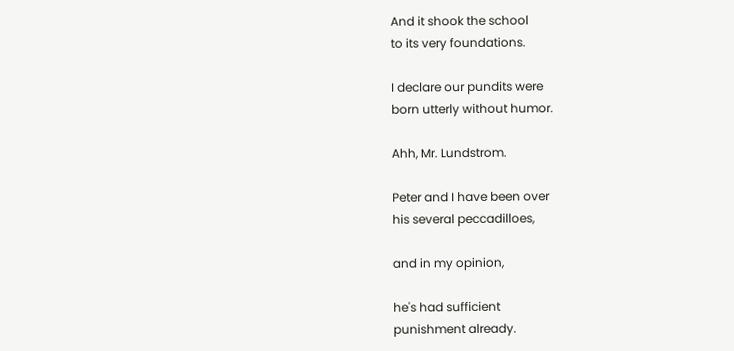And it shook the school
to its very foundations.

I declare our pundits were
born utterly without humor.

Ahh, Mr. Lundstrom.

Peter and I have been over
his several peccadilloes,

and in my opinion,

he's had sufficient
punishment already.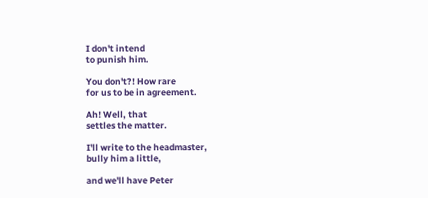I don't intend
to punish him.

You don't?! How rare
for us to be in agreement.

Ah! Well, that
settles the matter.

I'll write to the headmaster,
bully him a little,

and we'll have Peter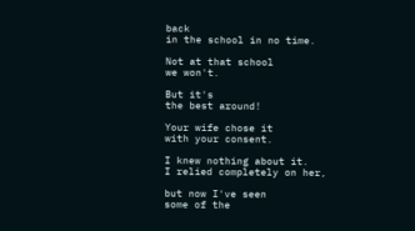back
in the school in no time.

Not at that school
we won't.

But it's
the best around!

Your wife chose it
with your consent.

I knew nothing about it.
I relied completely on her,

but now I've seen
some of the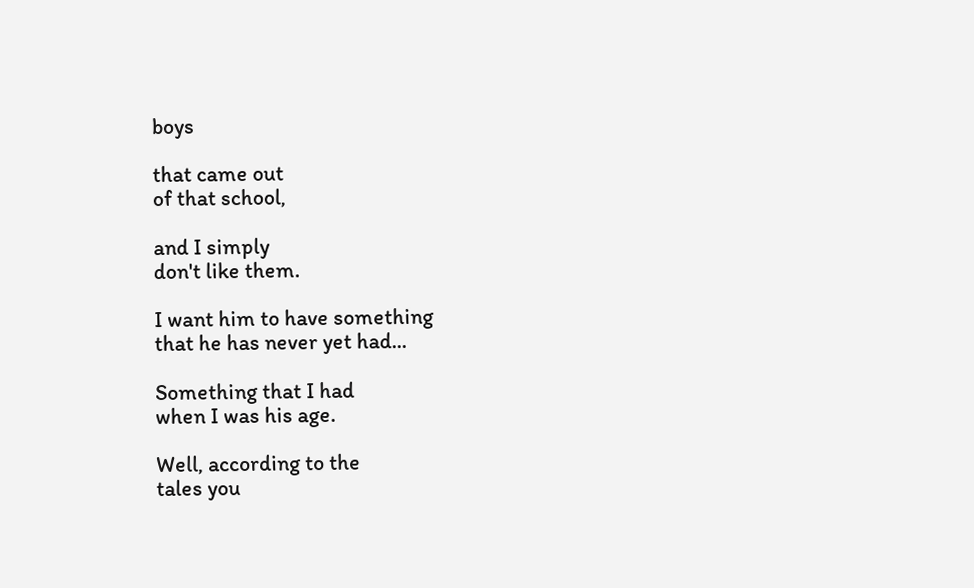boys

that came out
of that school,

and I simply
don't like them.

I want him to have something
that he has never yet had...

Something that I had
when I was his age.

Well, according to the
tales you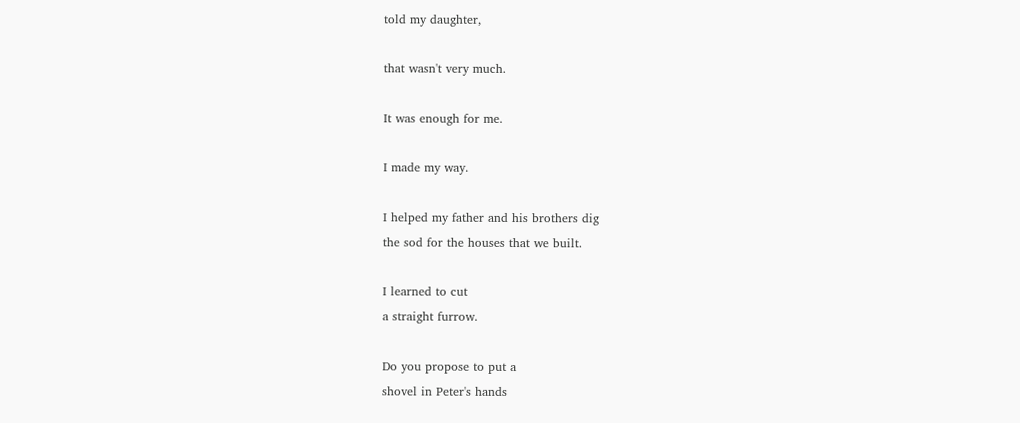told my daughter,

that wasn't very much.

It was enough for me.

I made my way.

I helped my father and his brothers dig
the sod for the houses that we built.

I learned to cut
a straight furrow.

Do you propose to put a
shovel in Peter's hands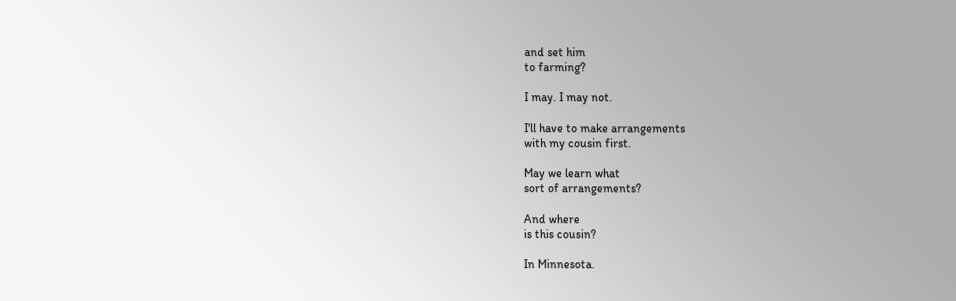and set him
to farming?

I may. I may not.

I'll have to make arrangements
with my cousin first.

May we learn what
sort of arrangements?

And where
is this cousin?

In Minnesota.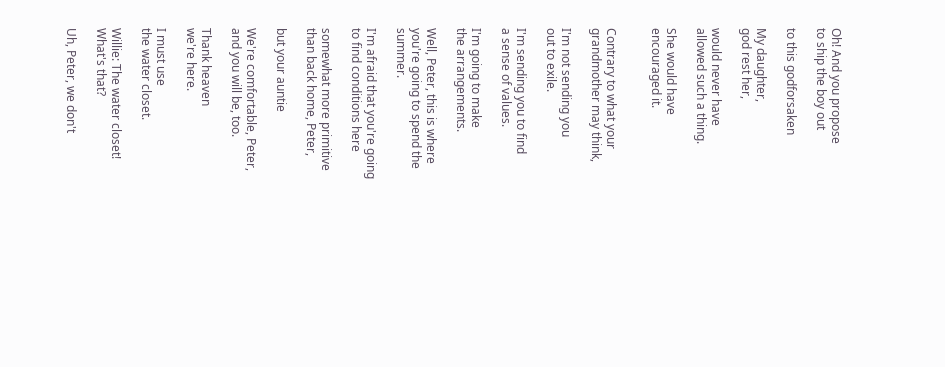Oh! And you propose
to ship the boy out

to this godforsaken

My daughter,
god rest her,

would never have
allowed such a thing.

She would have
encouraged it.


Contrary to what your
grandmother may think,

I'm not sending you
out to exile.

I'm sending you to find
a sense of values.

I'm going to make
the arrangements.

Well, Peter, this is where
you're going to spend the summer.

I'm afraid that you're going
to find conditions here

somewhat more primitive
than back home, Peter,

but your auntie

We're comfortable, Peter,
and you will be, too.

Thank heaven
we're here.

I must use
the water closet.

Willie: The water closet!
What's that?

Uh, Peter, we don't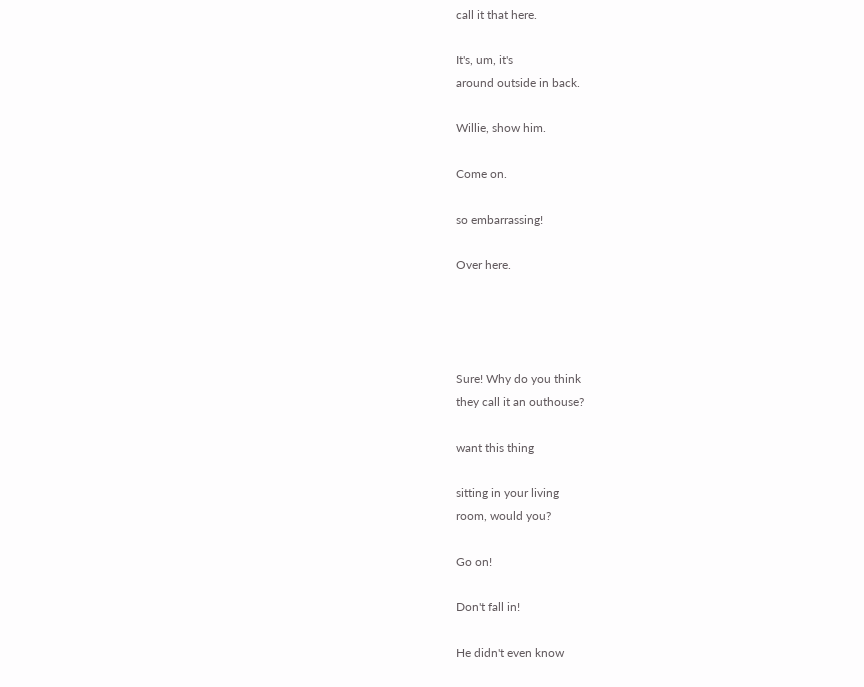call it that here.

It's, um, it's
around outside in back.

Willie, show him.

Come on.

so embarrassing!

Over here.




Sure! Why do you think
they call it an outhouse?

want this thing

sitting in your living
room, would you?

Go on!

Don't fall in!

He didn't even know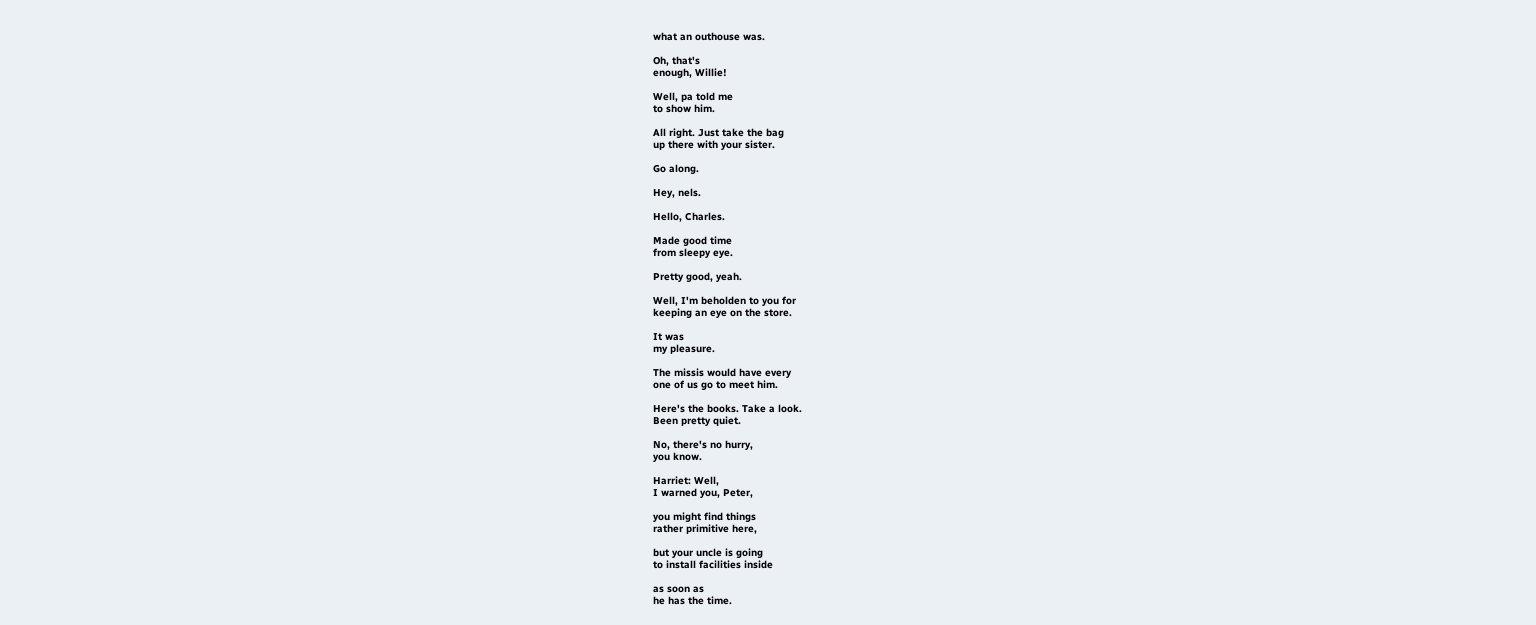what an outhouse was.

Oh, that's
enough, Willie!

Well, pa told me
to show him.

All right. Just take the bag
up there with your sister.

Go along.

Hey, nels.

Hello, Charles.

Made good time
from sleepy eye.

Pretty good, yeah.

Well, I'm beholden to you for
keeping an eye on the store.

It was
my pleasure.

The missis would have every
one of us go to meet him.

Here's the books. Take a look.
Been pretty quiet.

No, there's no hurry,
you know.

Harriet: Well,
I warned you, Peter,

you might find things
rather primitive here,

but your uncle is going
to install facilities inside

as soon as
he has the time.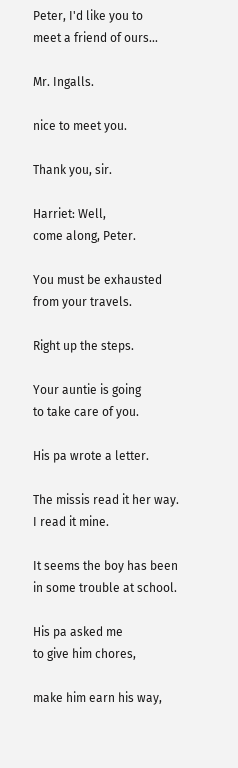Peter, I'd like you to
meet a friend of ours...

Mr. Ingalls.

nice to meet you.

Thank you, sir.

Harriet: Well,
come along, Peter.

You must be exhausted
from your travels.

Right up the steps.

Your auntie is going
to take care of you.

His pa wrote a letter.

The missis read it her way.
I read it mine.

It seems the boy has been
in some trouble at school.

His pa asked me
to give him chores,

make him earn his way,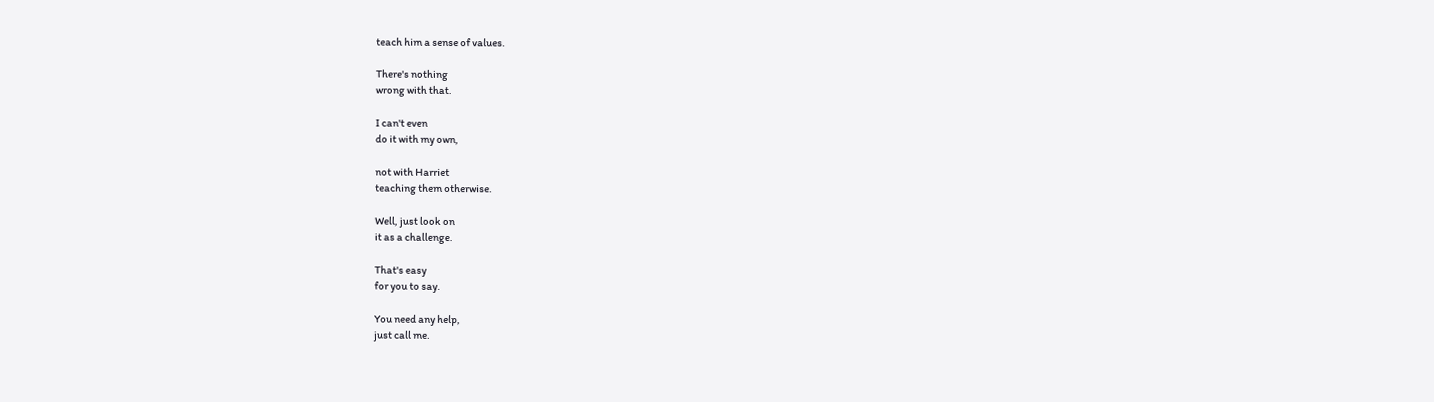teach him a sense of values.

There's nothing
wrong with that.

I can't even
do it with my own,

not with Harriet
teaching them otherwise.

Well, just look on
it as a challenge.

That's easy
for you to say.

You need any help,
just call me.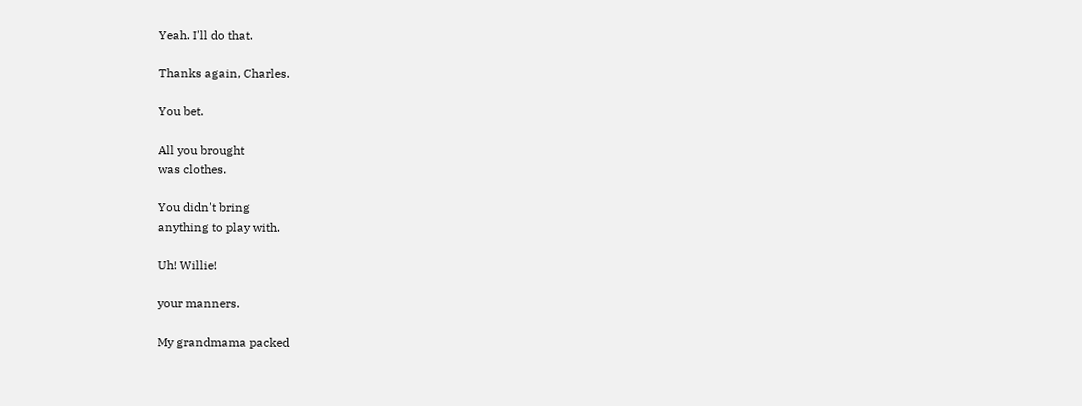Yeah. I'll do that.

Thanks again, Charles.

You bet.

All you brought
was clothes.

You didn't bring
anything to play with.

Uh! Willie!

your manners.

My grandmama packed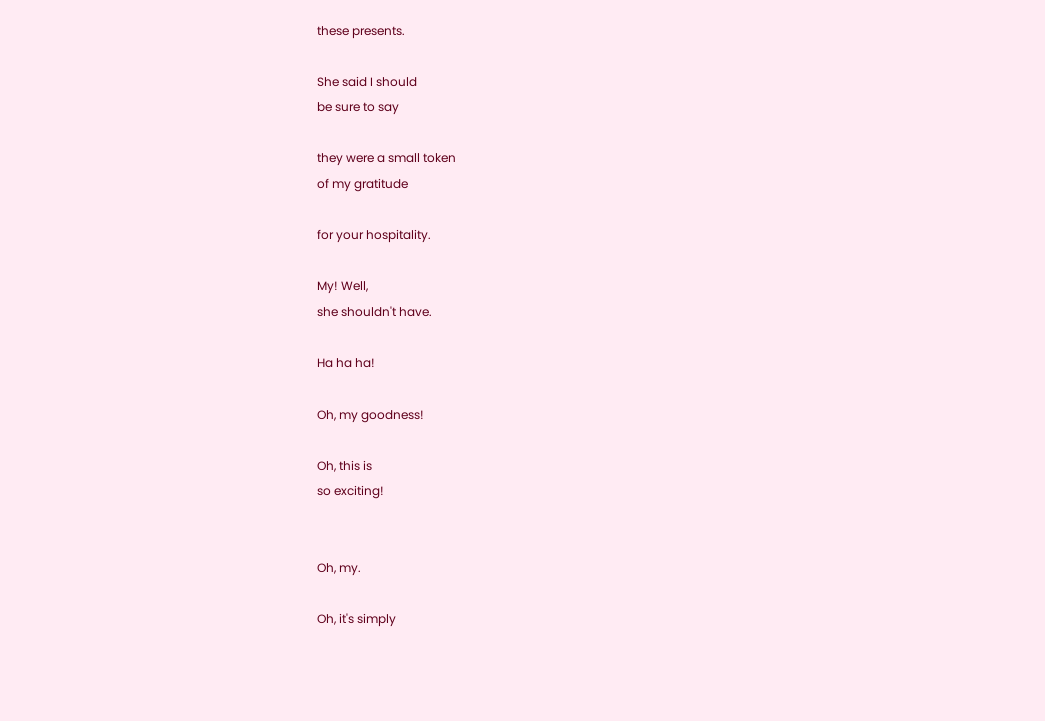these presents.

She said I should
be sure to say

they were a small token
of my gratitude

for your hospitality.

My! Well,
she shouldn't have.

Ha ha ha!

Oh, my goodness!

Oh, this is
so exciting!


Oh, my.

Oh, it's simply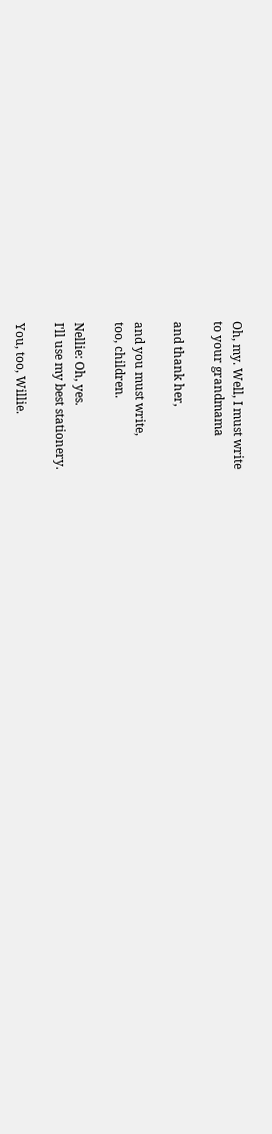Oh, my. Well, I must write
to your grandmama

and thank her,

and you must write,
too, children.

Nellie: Oh, yes.
I'll use my best stationery.

You, too, Willie.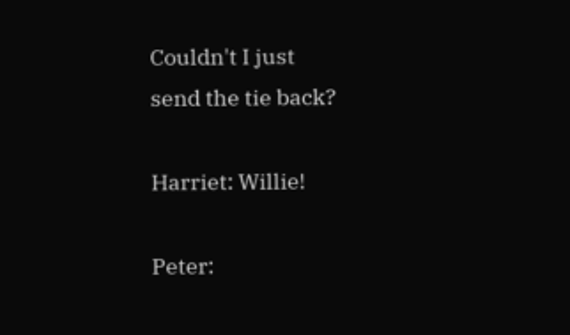Couldn't I just
send the tie back?

Harriet: Willie!

Peter: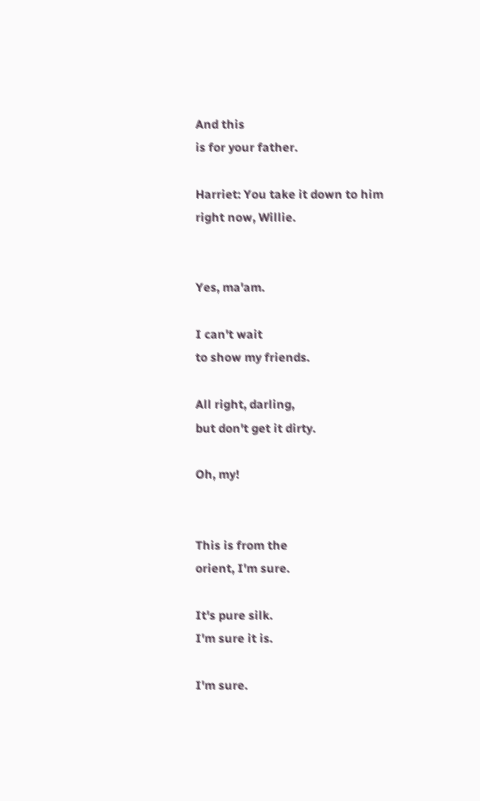And this
is for your father.

Harriet: You take it down to him
right now, Willie.


Yes, ma'am.

I can't wait
to show my friends.

All right, darling,
but don't get it dirty.

Oh, my!


This is from the
orient, I'm sure.

It's pure silk.
I'm sure it is.

I'm sure.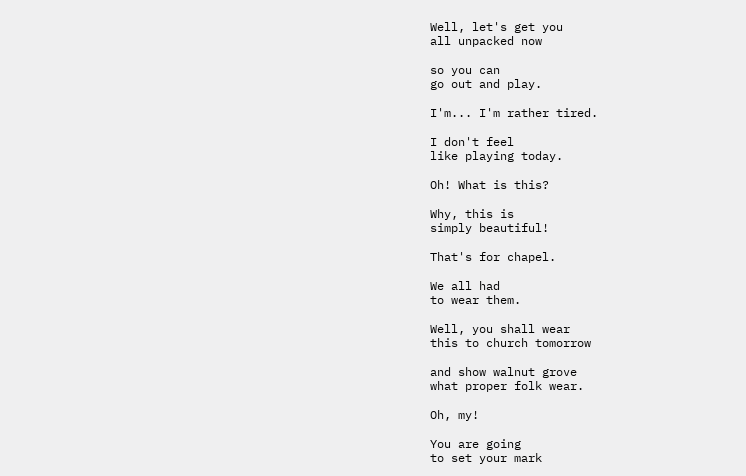Well, let's get you
all unpacked now

so you can
go out and play.

I'm... I'm rather tired.

I don't feel
like playing today.

Oh! What is this?

Why, this is
simply beautiful!

That's for chapel.

We all had
to wear them.

Well, you shall wear
this to church tomorrow

and show walnut grove
what proper folk wear.

Oh, my!

You are going
to set your mark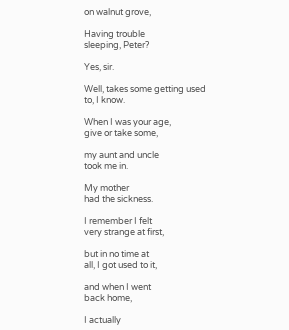on walnut grove,

Having trouble
sleeping, Peter?

Yes, sir.

Well, takes some getting used
to, I know.

When I was your age,
give or take some,

my aunt and uncle
took me in.

My mother
had the sickness.

I remember I felt
very strange at first,

but in no time at
all, I got used to it,

and when I went
back home,

I actually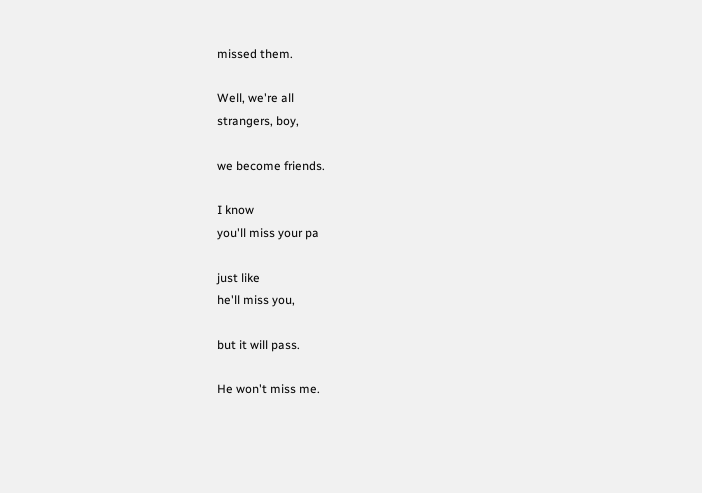missed them.

Well, we're all
strangers, boy,

we become friends.

I know
you'll miss your pa

just like
he'll miss you,

but it will pass.

He won't miss me.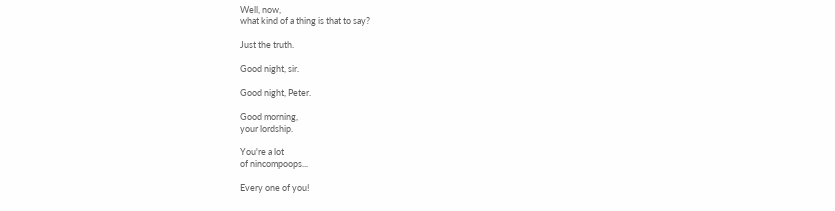Well, now,
what kind of a thing is that to say?

Just the truth.

Good night, sir.

Good night, Peter.

Good morning,
your lordship.

You're a lot
of nincompoops...

Every one of you!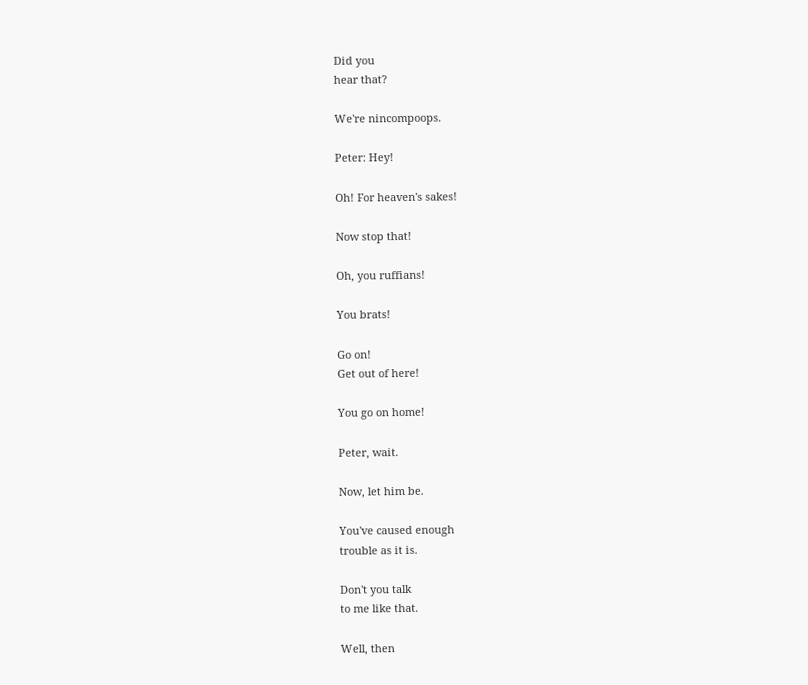Did you
hear that?

We're nincompoops.

Peter: Hey!

Oh! For heaven's sakes!

Now stop that!

Oh, you ruffians!

You brats!

Go on!
Get out of here!

You go on home!

Peter, wait.

Now, let him be.

You've caused enough
trouble as it is.

Don't you talk
to me like that.

Well, then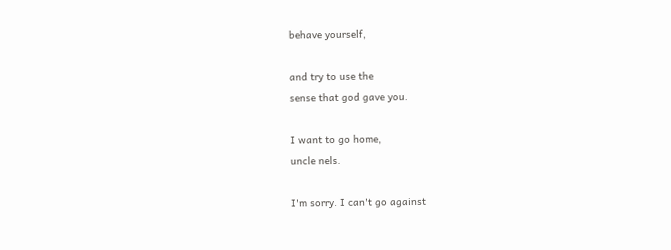behave yourself,

and try to use the
sense that god gave you.

I want to go home,
uncle nels.

I'm sorry. I can't go against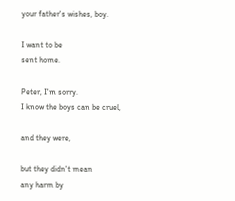your father's wishes, boy.

I want to be
sent home.

Peter, I'm sorry.
I know the boys can be cruel,

and they were,

but they didn't mean
any harm by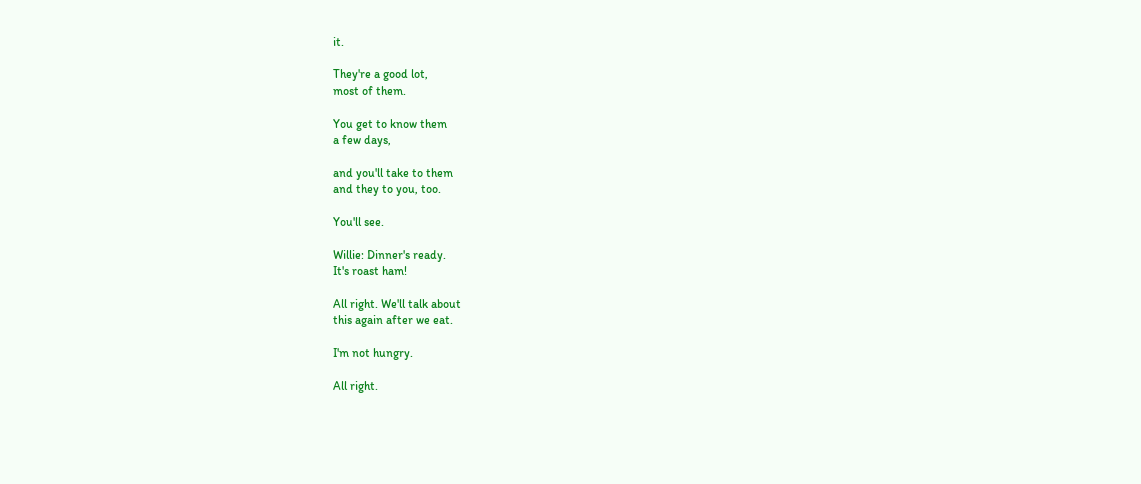it.

They're a good lot,
most of them.

You get to know them
a few days,

and you'll take to them
and they to you, too.

You'll see.

Willie: Dinner's ready.
It's roast ham!

All right. We'll talk about
this again after we eat.

I'm not hungry.

All right.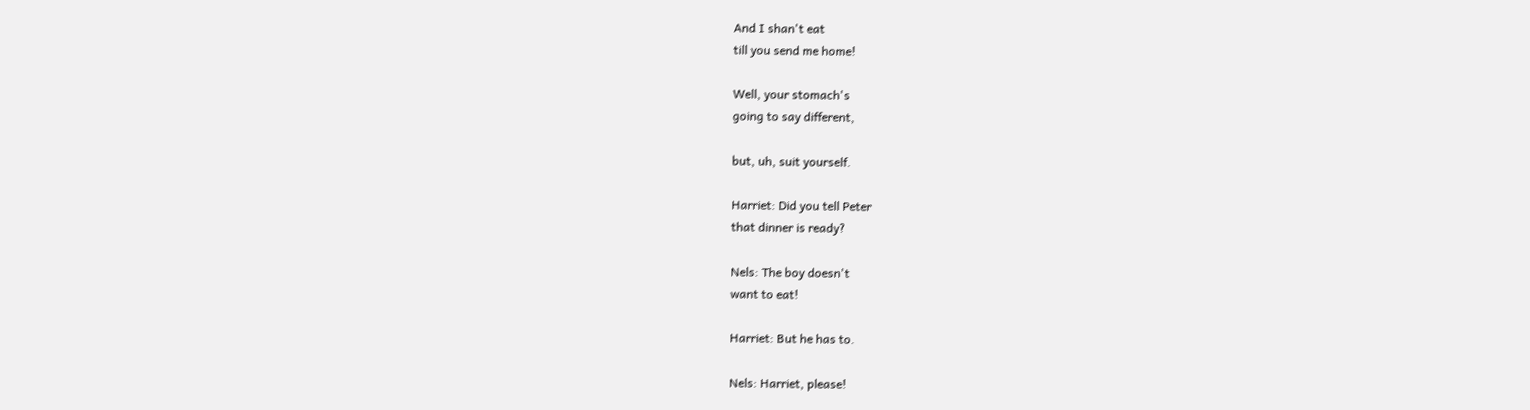And I shan't eat
till you send me home!

Well, your stomach's
going to say different,

but, uh, suit yourself.

Harriet: Did you tell Peter
that dinner is ready?

Nels: The boy doesn't
want to eat!

Harriet: But he has to.

Nels: Harriet, please!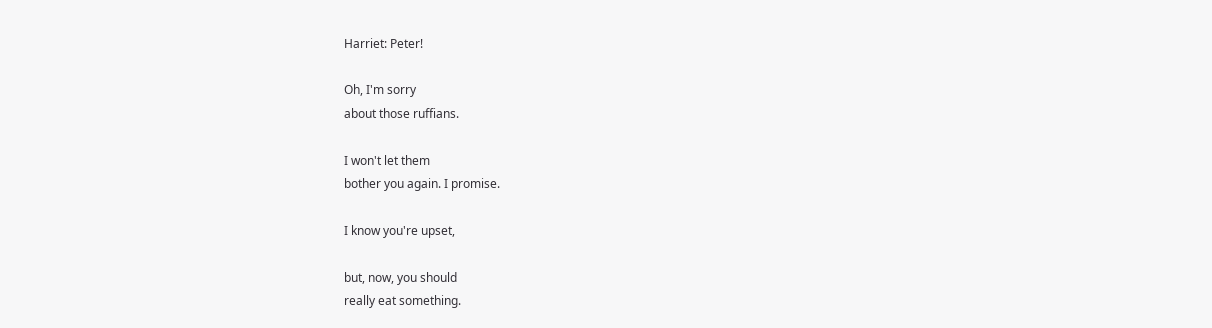Harriet: Peter!

Oh, I'm sorry
about those ruffians.

I won't let them
bother you again. I promise.

I know you're upset,

but, now, you should
really eat something.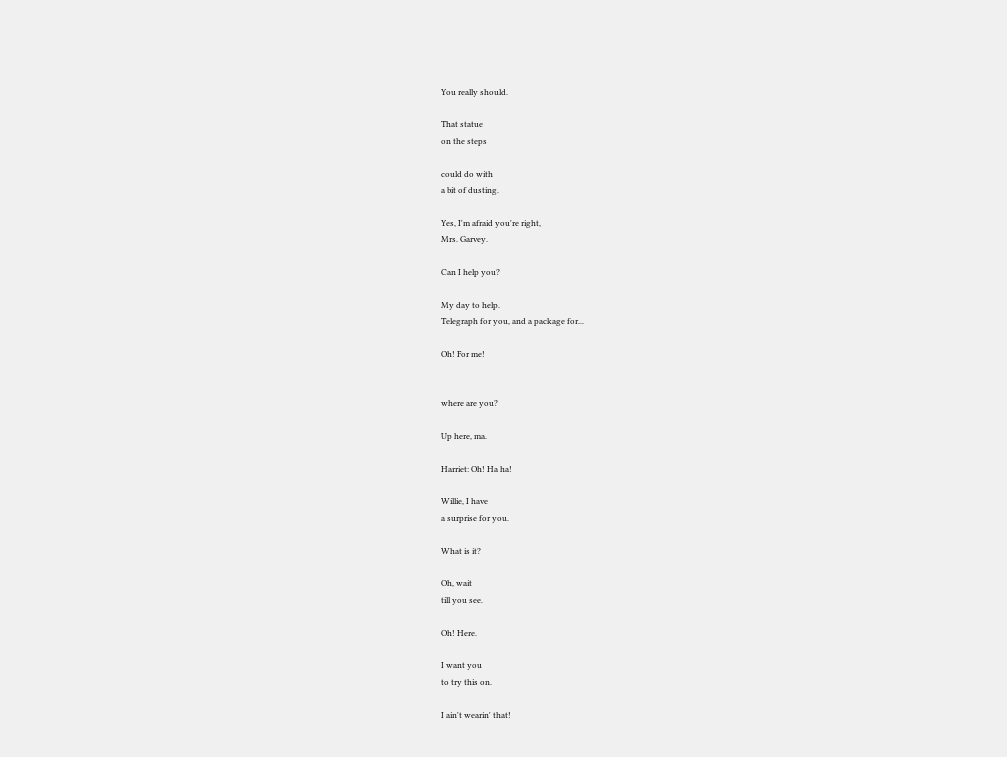You really should.

That statue
on the steps

could do with
a bit of dusting.

Yes, I'm afraid you're right,
Mrs. Garvey.

Can I help you?

My day to help.
Telegraph for you, and a package for...

Oh! For me!


where are you?

Up here, ma.

Harriet: Oh! Ha ha!

Willie, I have
a surprise for you.

What is it?

Oh, wait
till you see.

Oh! Here.

I want you
to try this on.

I ain't wearin' that!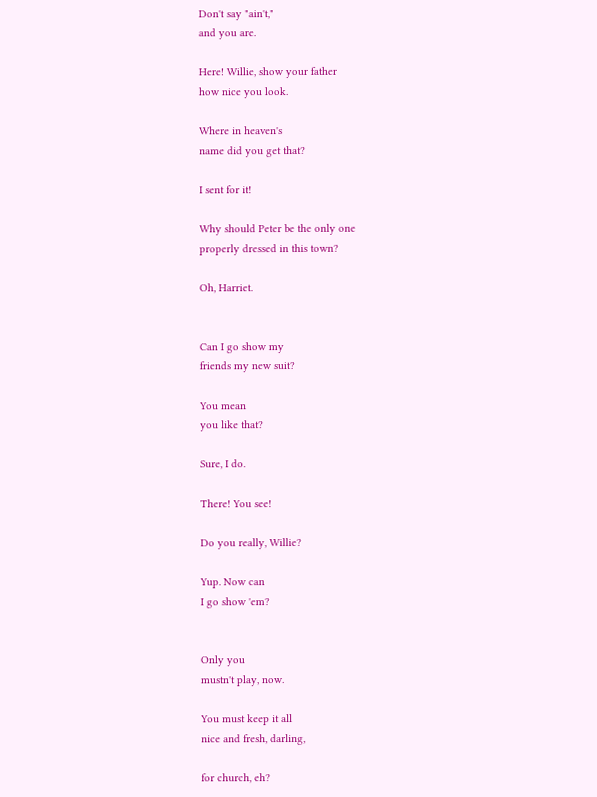Don't say "ain't,"
and you are.

Here! Willie, show your father
how nice you look.

Where in heaven's
name did you get that?

I sent for it!

Why should Peter be the only one
properly dressed in this town?

Oh, Harriet.


Can I go show my
friends my new suit?

You mean
you like that?

Sure, I do.

There! You see!

Do you really, Willie?

Yup. Now can
I go show 'em?


Only you
mustn't play, now.

You must keep it all
nice and fresh, darling,

for church, eh?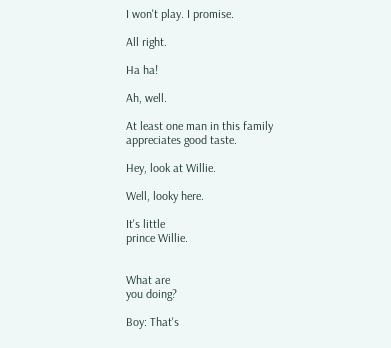I won't play. I promise.

All right.

Ha ha!

Ah, well.

At least one man in this family
appreciates good taste.

Hey, look at Willie.

Well, looky here.

It's little
prince Willie.


What are
you doing?

Boy: That's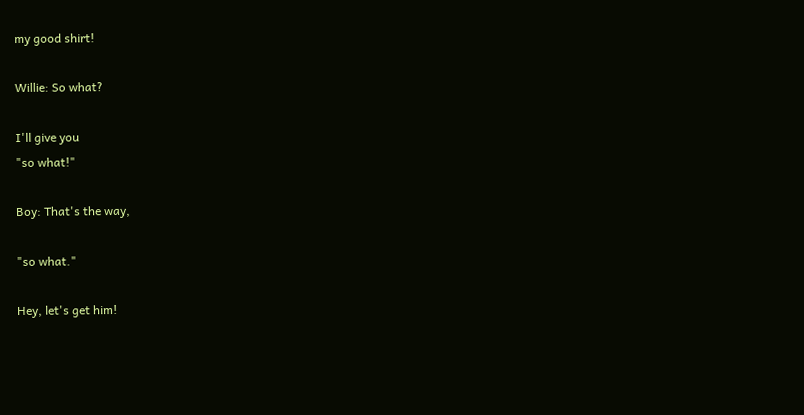my good shirt!

Willie: So what?

I'll give you
"so what!"

Boy: That's the way,

"so what."

Hey, let's get him!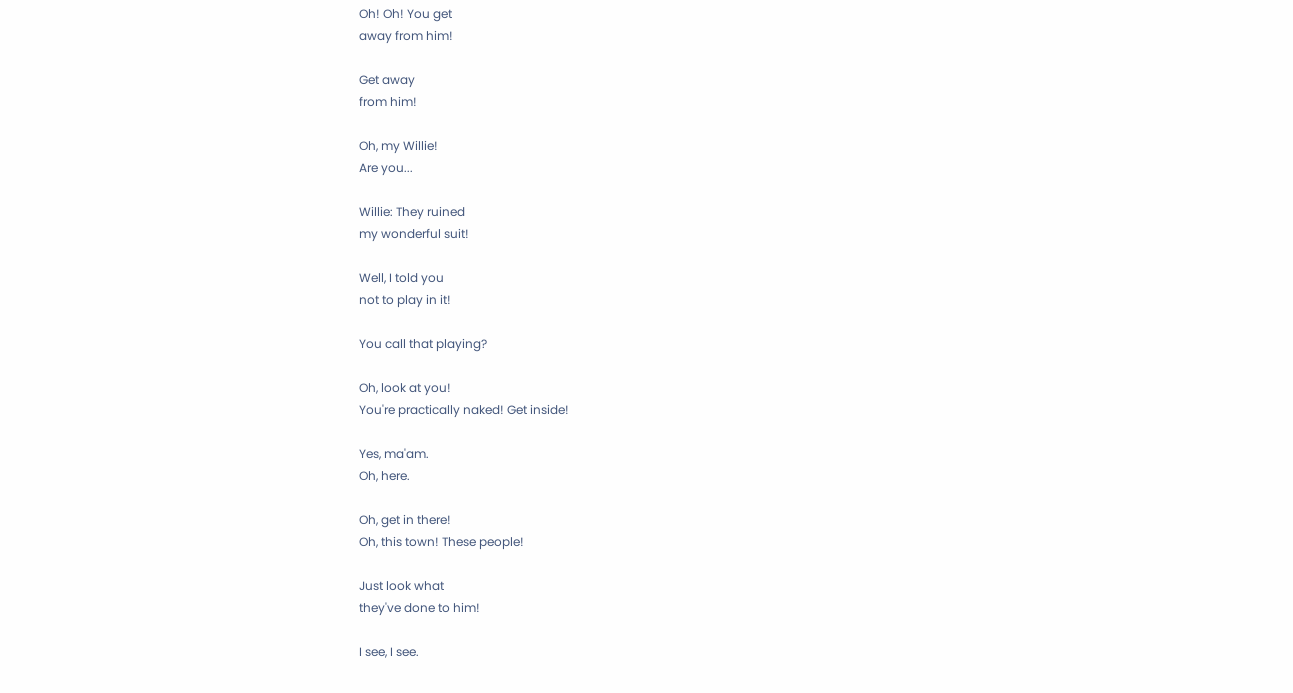Oh! Oh! You get
away from him!

Get away
from him!

Oh, my Willie!
Are you...

Willie: They ruined
my wonderful suit!

Well, I told you
not to play in it!

You call that playing?

Oh, look at you!
You're practically naked! Get inside!

Yes, ma'am.
Oh, here.

Oh, get in there!
Oh, this town! These people!

Just look what
they've done to him!

I see, I see.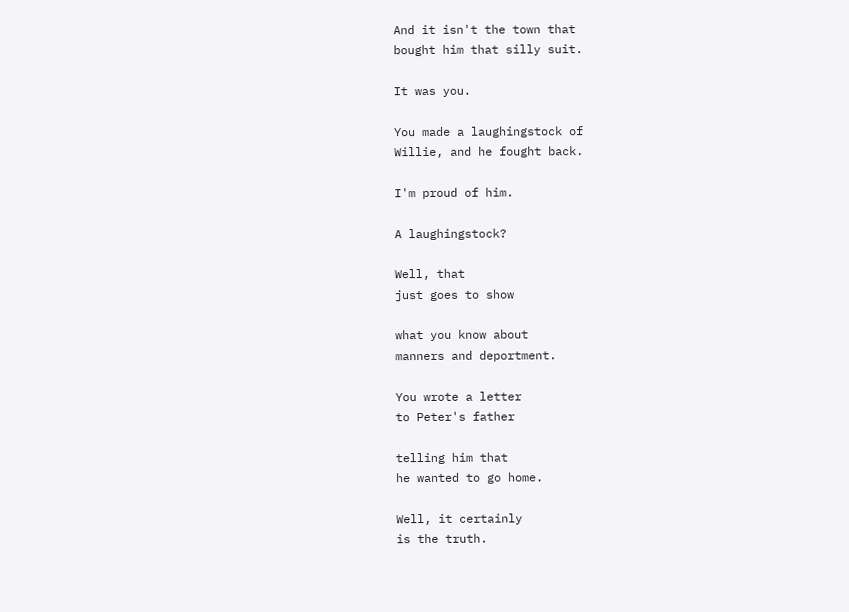And it isn't the town that
bought him that silly suit.

It was you.

You made a laughingstock of
Willie, and he fought back.

I'm proud of him.

A laughingstock?

Well, that
just goes to show

what you know about
manners and deportment.

You wrote a letter
to Peter's father

telling him that
he wanted to go home.

Well, it certainly
is the truth.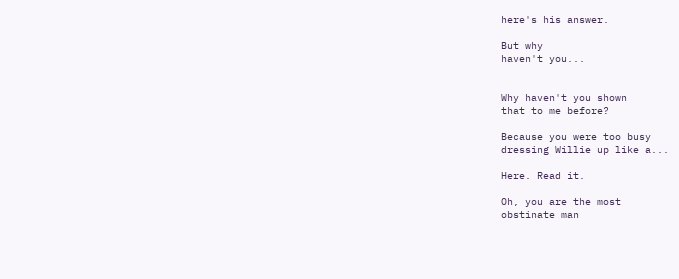here's his answer.

But why
haven't you...


Why haven't you shown
that to me before?

Because you were too busy
dressing Willie up like a...

Here. Read it.

Oh, you are the most
obstinate man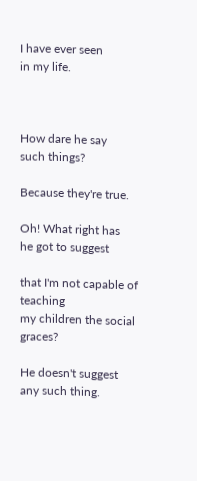I have ever seen
in my life.



How dare he say
such things?

Because they're true.

Oh! What right has
he got to suggest

that I'm not capable of teaching
my children the social graces?

He doesn't suggest
any such thing.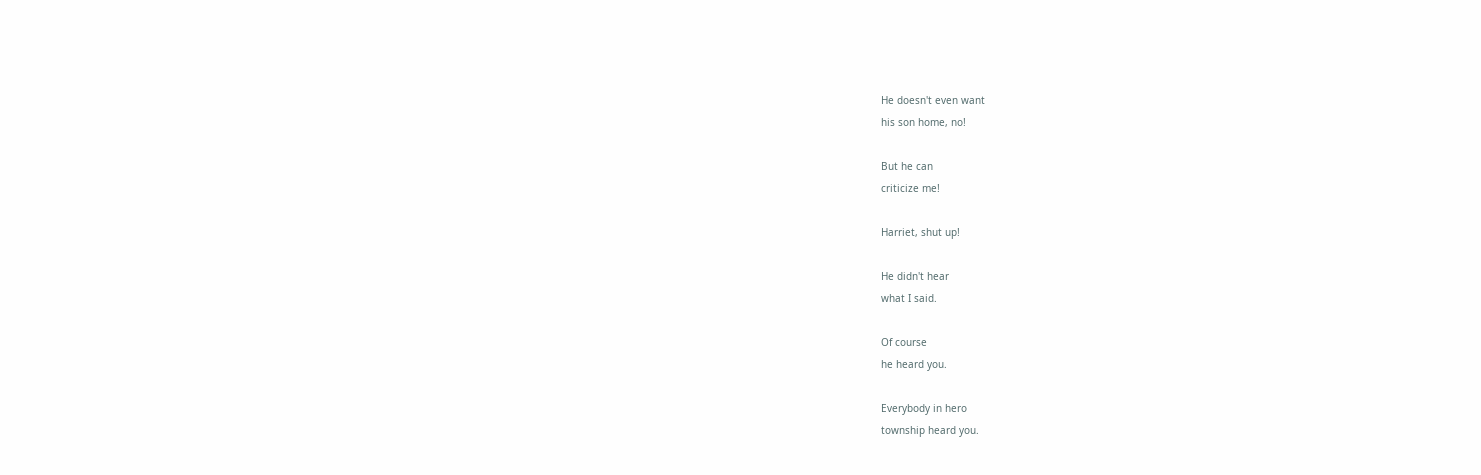He doesn't even want
his son home, no!

But he can
criticize me!

Harriet, shut up!

He didn't hear
what I said.

Of course
he heard you.

Everybody in hero
township heard you.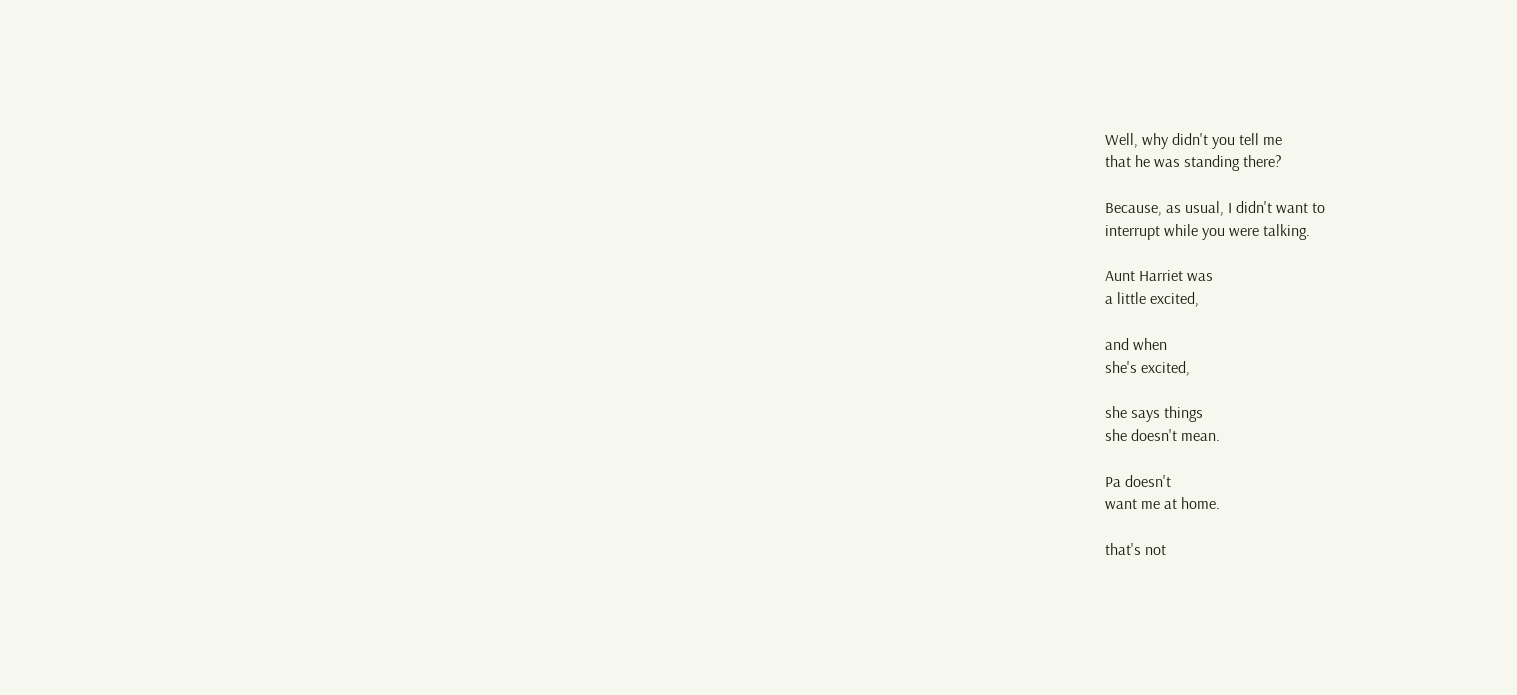Well, why didn't you tell me
that he was standing there?

Because, as usual, I didn't want to
interrupt while you were talking.

Aunt Harriet was
a little excited,

and when
she's excited,

she says things
she doesn't mean.

Pa doesn't
want me at home.

that's not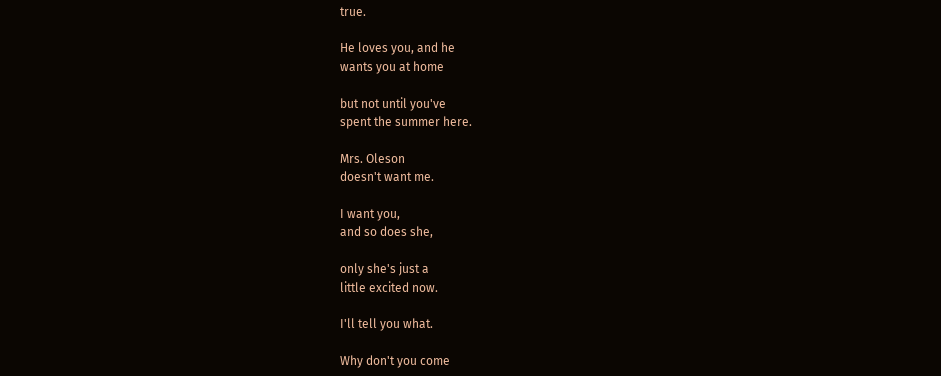true.

He loves you, and he
wants you at home

but not until you've
spent the summer here.

Mrs. Oleson
doesn't want me.

I want you,
and so does she,

only she's just a
little excited now.

I'll tell you what.

Why don't you come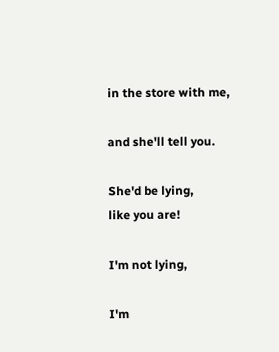in the store with me,

and she'll tell you.

She'd be lying,
like you are!

I'm not lying,

I'm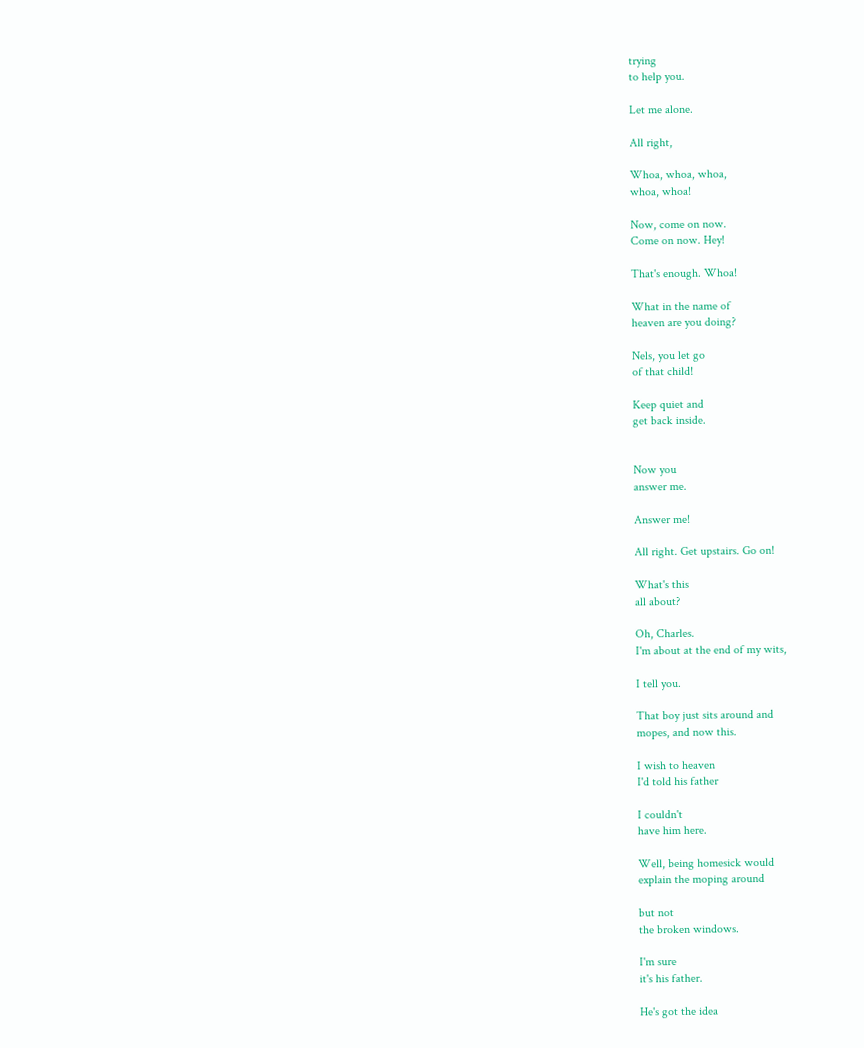trying
to help you.

Let me alone.

All right,

Whoa, whoa, whoa,
whoa, whoa!

Now, come on now.
Come on now. Hey!

That's enough. Whoa!

What in the name of
heaven are you doing?

Nels, you let go
of that child!

Keep quiet and
get back inside.


Now you
answer me.

Answer me!

All right. Get upstairs. Go on!

What's this
all about?

Oh, Charles.
I'm about at the end of my wits,

I tell you.

That boy just sits around and
mopes, and now this.

I wish to heaven
I'd told his father

I couldn't
have him here.

Well, being homesick would
explain the moping around

but not
the broken windows.

I'm sure
it's his father.

He's got the idea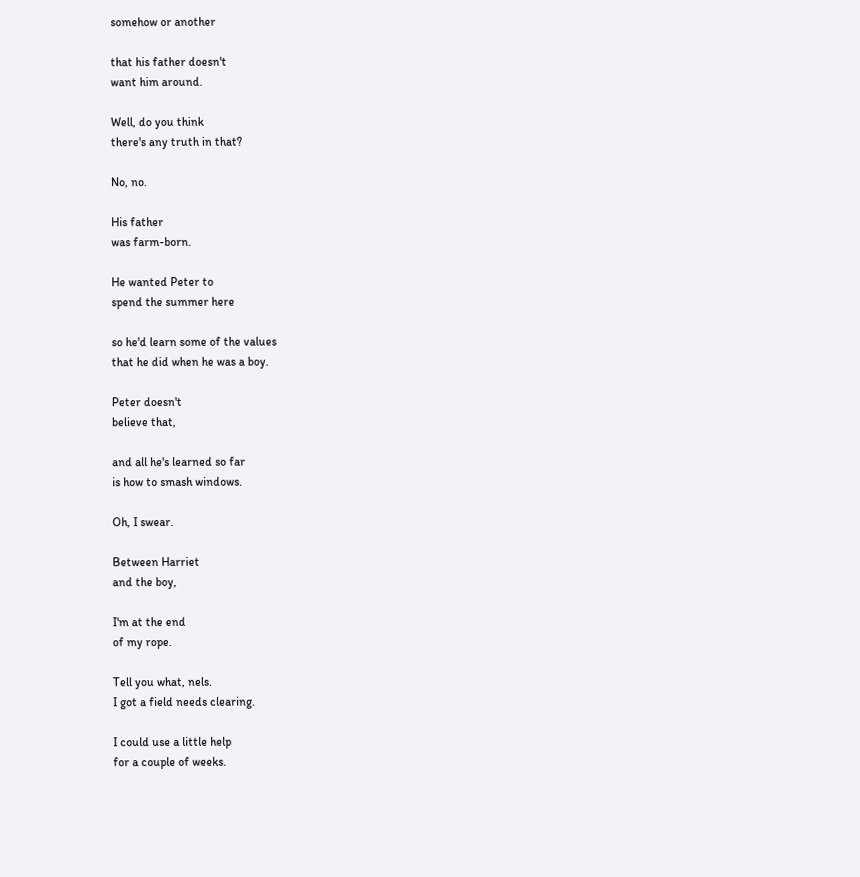somehow or another

that his father doesn't
want him around.

Well, do you think
there's any truth in that?

No, no.

His father
was farm-born.

He wanted Peter to
spend the summer here

so he'd learn some of the values
that he did when he was a boy.

Peter doesn't
believe that,

and all he's learned so far
is how to smash windows.

Oh, I swear.

Between Harriet
and the boy,

I'm at the end
of my rope.

Tell you what, nels.
I got a field needs clearing.

I could use a little help
for a couple of weeks.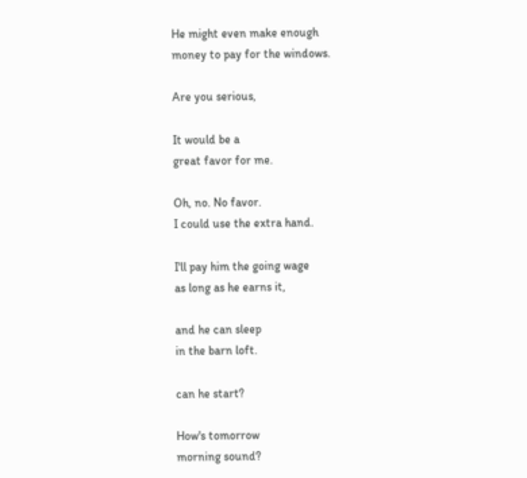He might even make enough
money to pay for the windows.

Are you serious,

It would be a
great favor for me.

Oh, no. No favor.
I could use the extra hand.

I'll pay him the going wage
as long as he earns it,

and he can sleep
in the barn loft.

can he start?

How's tomorrow
morning sound?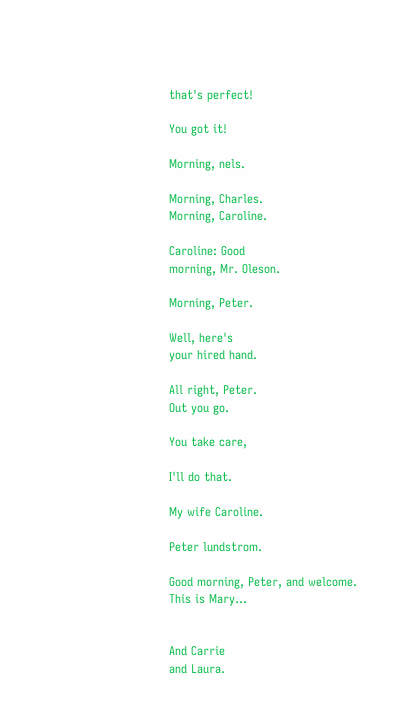that's perfect!

You got it!

Morning, nels.

Morning, Charles.
Morning, Caroline.

Caroline: Good
morning, Mr. Oleson.

Morning, Peter.

Well, here's
your hired hand.

All right, Peter.
Out you go.

You take care,

I'll do that.

My wife Caroline.

Peter lundstrom.

Good morning, Peter, and welcome.
This is Mary...


And Carrie
and Laura.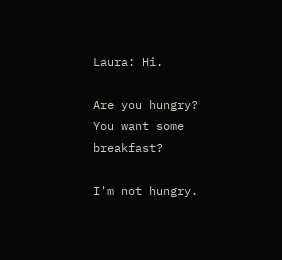Laura: Hi.

Are you hungry?
You want some breakfast?

I'm not hungry.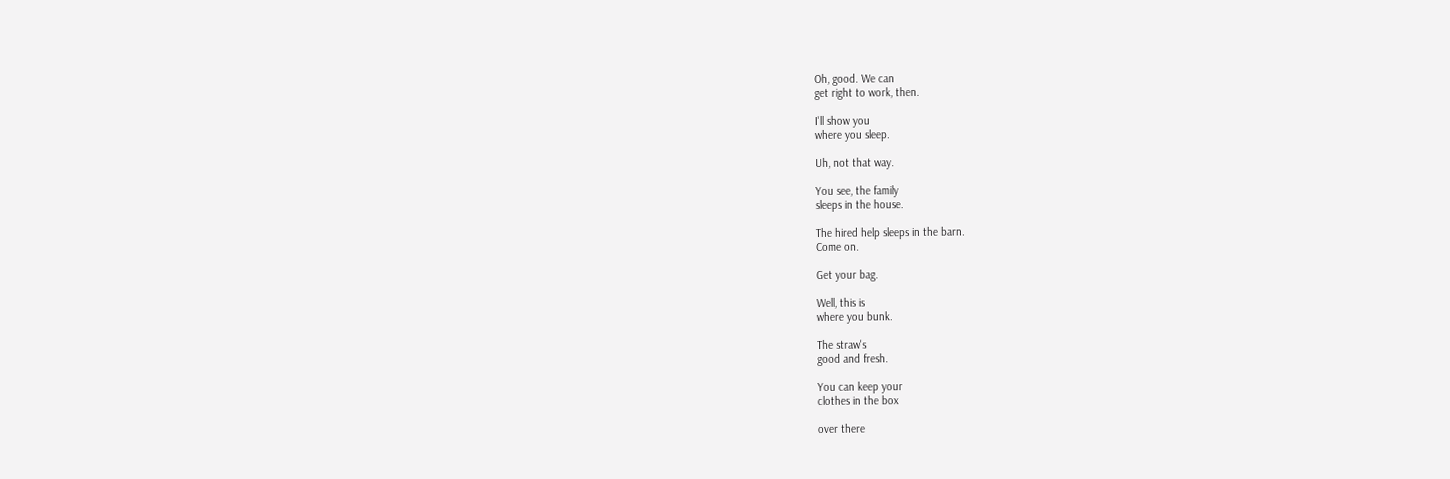Oh, good. We can
get right to work, then.

I'll show you
where you sleep.

Uh, not that way.

You see, the family
sleeps in the house.

The hired help sleeps in the barn.
Come on.

Get your bag.

Well, this is
where you bunk.

The straw's
good and fresh.

You can keep your
clothes in the box

over there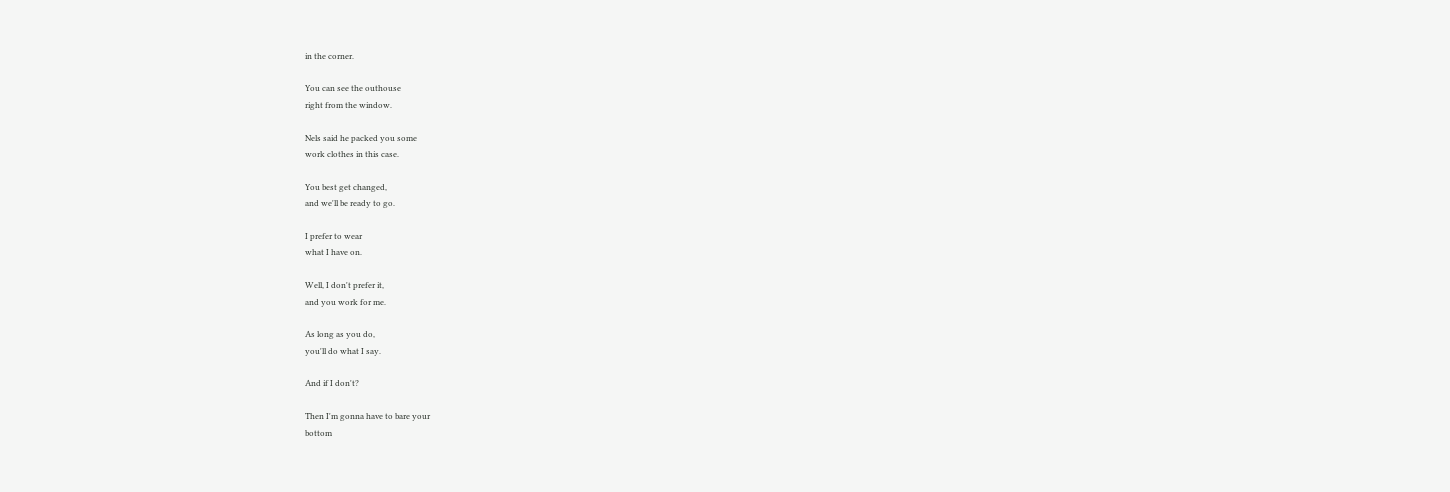in the corner.

You can see the outhouse
right from the window.

Nels said he packed you some
work clothes in this case.

You best get changed,
and we'll be ready to go.

I prefer to wear
what I have on.

Well, I don't prefer it,
and you work for me.

As long as you do,
you'll do what I say.

And if I don't?

Then I'm gonna have to bare your
bottom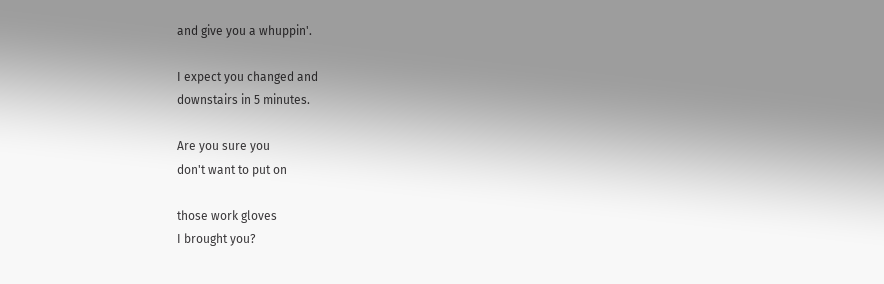and give you a whuppin'.

I expect you changed and
downstairs in 5 minutes.

Are you sure you
don't want to put on

those work gloves
I brought you?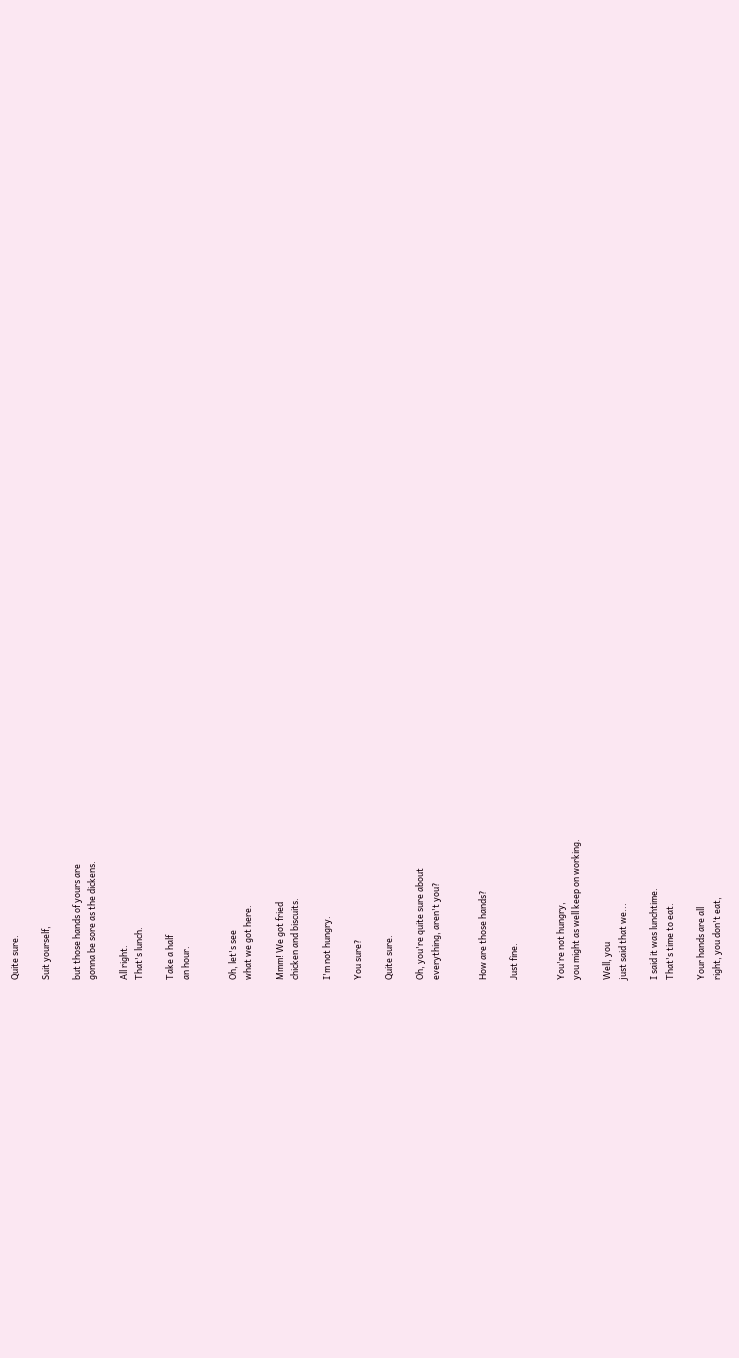Quite sure.

Suit yourself,

but those hands of yours are
gonna be sore as the dickens.

All right.
That's lunch.

Take a half
an hour.


Oh, let's see
what we got here.

Mmm! We got fried
chicken and biscuits.

I'm not hungry.

You sure?

Quite sure.

Oh, you're quite sure about
everything, aren't you?


How are those hands?

Just fine.


You're not hungry,
you might as well keep on working.

Well, you
just said that we...

I said it was lunchtime.
That's time to eat.

Your hands are all
right, you don't eat,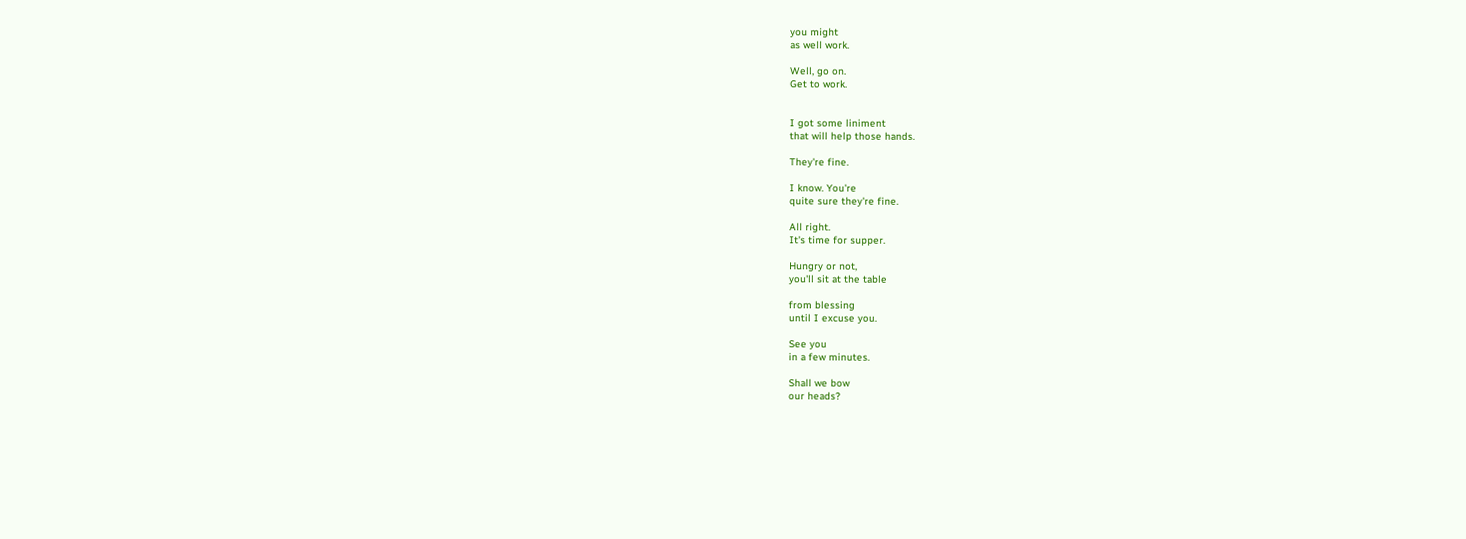you might
as well work.

Well, go on.
Get to work.


I got some liniment
that will help those hands.

They're fine.

I know. You're
quite sure they're fine.

All right.
It's time for supper.

Hungry or not,
you'll sit at the table

from blessing
until I excuse you.

See you
in a few minutes.

Shall we bow
our heads?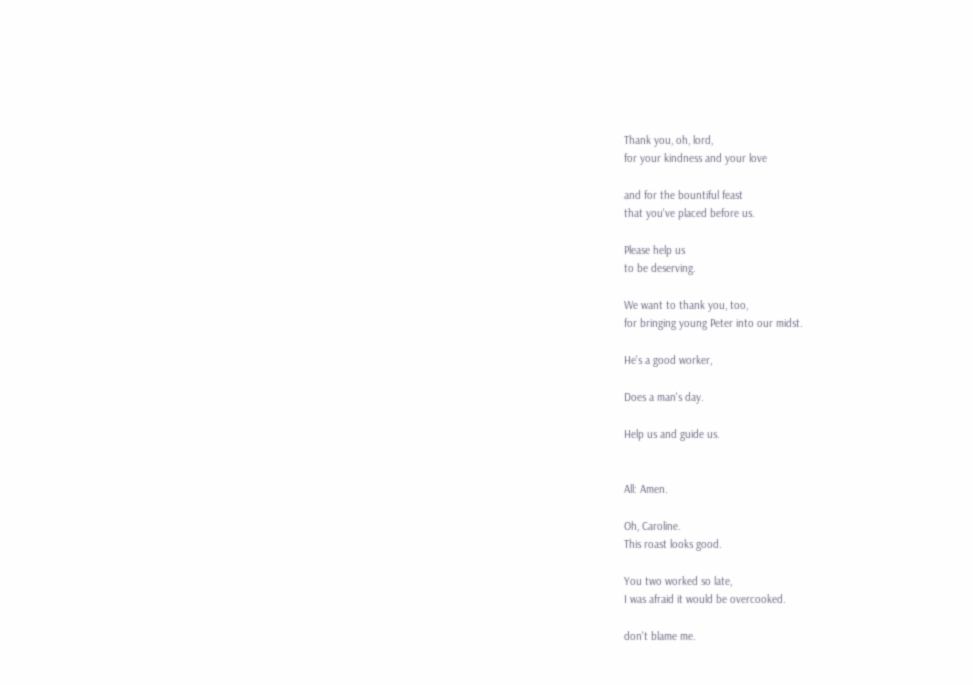Thank you, oh, lord,
for your kindness and your love

and for the bountiful feast
that you've placed before us.

Please help us
to be deserving.

We want to thank you, too,
for bringing young Peter into our midst.

He's a good worker,

Does a man's day.

Help us and guide us.


All: Amen.

Oh, Caroline.
This roast looks good.

You two worked so late,
I was afraid it would be overcooked.

don't blame me.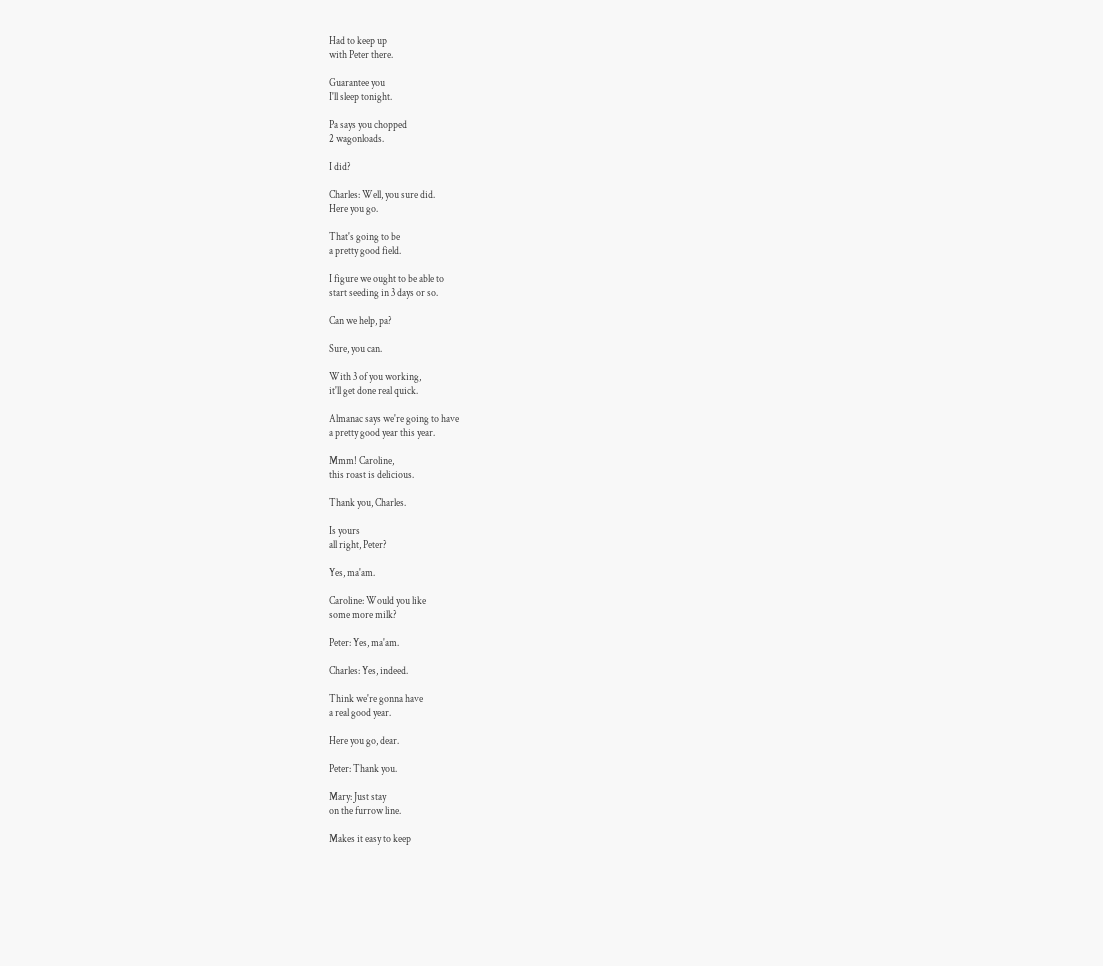Had to keep up
with Peter there.

Guarantee you
I'll sleep tonight.

Pa says you chopped
2 wagonloads.

I did?

Charles: Well, you sure did.
Here you go.

That's going to be
a pretty good field.

I figure we ought to be able to
start seeding in 3 days or so.

Can we help, pa?

Sure, you can.

With 3 of you working,
it'll get done real quick.

Almanac says we're going to have
a pretty good year this year.

Mmm! Caroline,
this roast is delicious.

Thank you, Charles.

Is yours
all right, Peter?

Yes, ma'am.

Caroline: Would you like
some more milk?

Peter: Yes, ma'am.

Charles: Yes, indeed.

Think we're gonna have
a real good year.

Here you go, dear.

Peter: Thank you.

Mary: Just stay
on the furrow line.

Makes it easy to keep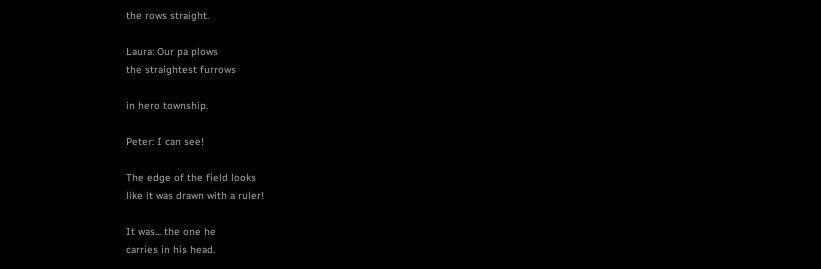the rows straight.

Laura: Our pa plows
the straightest furrows

in hero township.

Peter: I can see!

The edge of the field looks
like it was drawn with a ruler!

It was... the one he
carries in his head.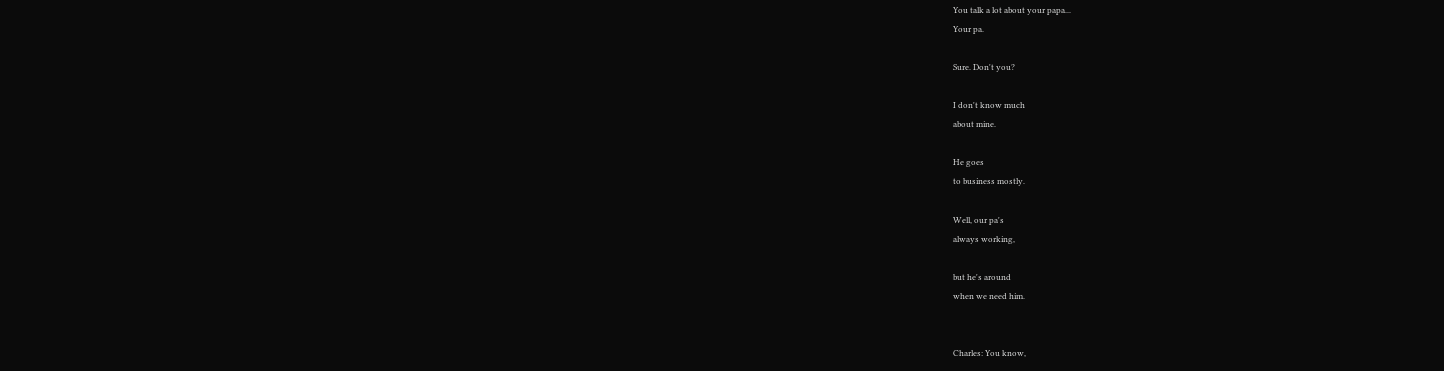You talk a lot about your papa...
Your pa.

Sure. Don't you?

I don't know much
about mine.

He goes
to business mostly.

Well, our pa's
always working,

but he's around
when we need him.


Charles: You know,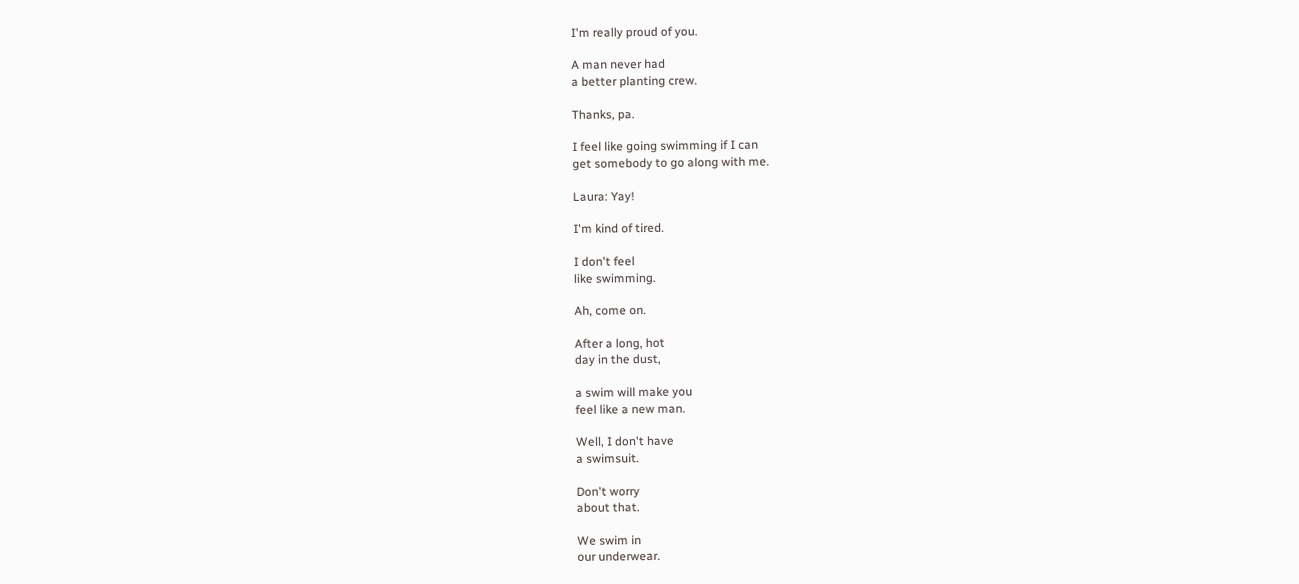I'm really proud of you.

A man never had
a better planting crew.

Thanks, pa.

I feel like going swimming if I can
get somebody to go along with me.

Laura: Yay!

I'm kind of tired.

I don't feel
like swimming.

Ah, come on.

After a long, hot
day in the dust,

a swim will make you
feel like a new man.

Well, I don't have
a swimsuit.

Don't worry
about that.

We swim in
our underwear.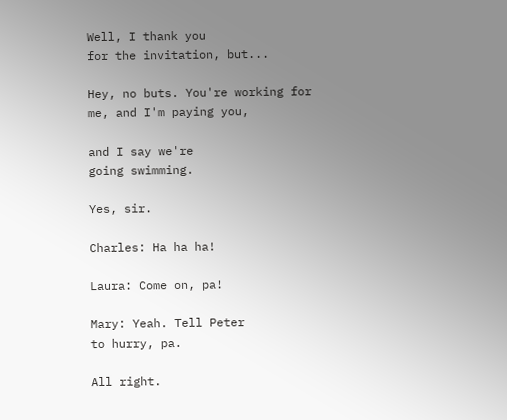Well, I thank you
for the invitation, but...

Hey, no buts. You're working for
me, and I'm paying you,

and I say we're
going swimming.

Yes, sir.

Charles: Ha ha ha!

Laura: Come on, pa!

Mary: Yeah. Tell Peter
to hurry, pa.

All right.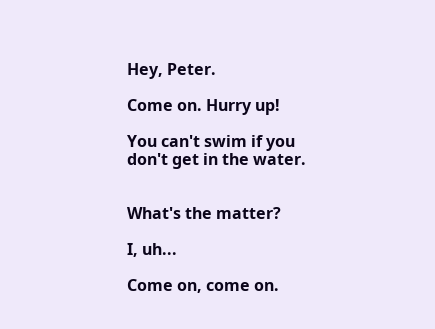Hey, Peter.

Come on. Hurry up!

You can't swim if you
don't get in the water.


What's the matter?

I, uh...

Come on, come on.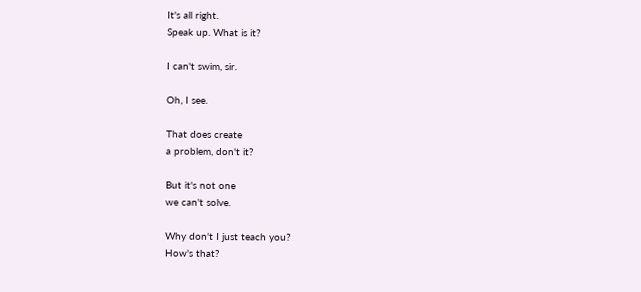It's all right.
Speak up. What is it?

I can't swim, sir.

Oh, I see.

That does create
a problem, don't it?

But it's not one
we can't solve.

Why don't I just teach you?
How's that?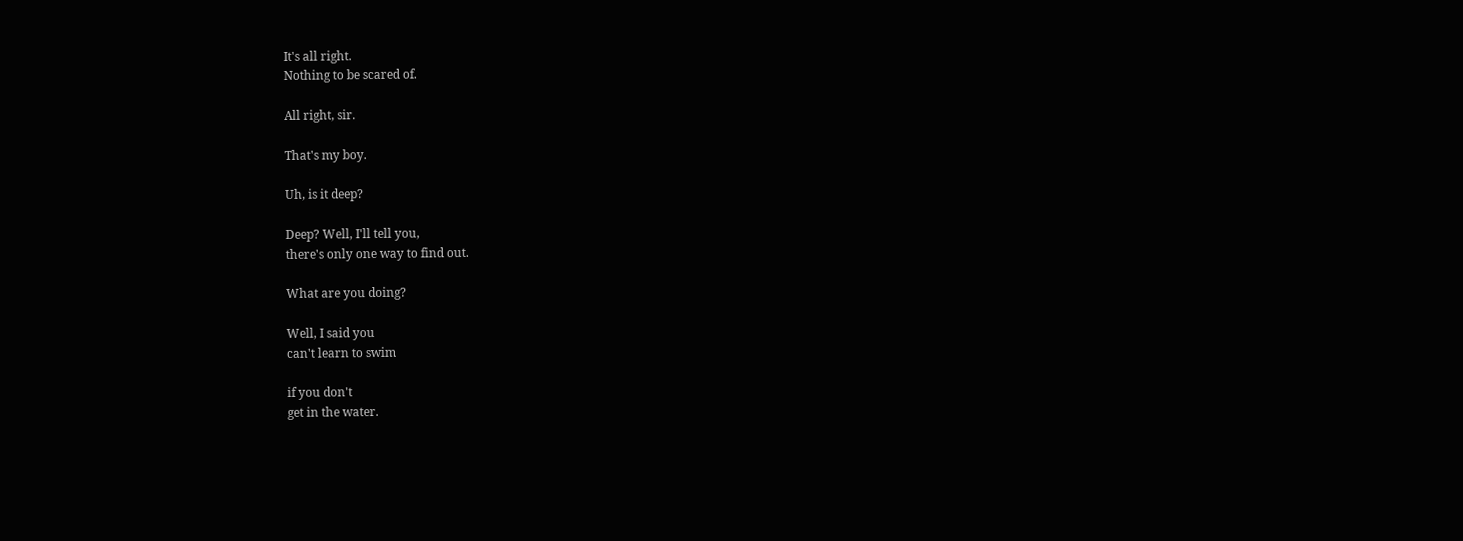It's all right.
Nothing to be scared of.

All right, sir.

That's my boy.

Uh, is it deep?

Deep? Well, I'll tell you,
there's only one way to find out.

What are you doing?

Well, I said you
can't learn to swim

if you don't
get in the water.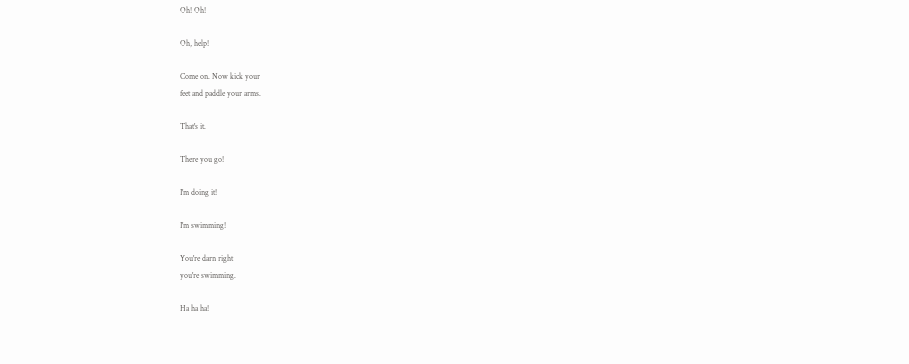Oh! Oh!

Oh, help!

Come on. Now kick your
feet and paddle your arms.

That's it.

There you go!

I'm doing it!

I'm swimming!

You're darn right
you're swimming.

Ha ha ha!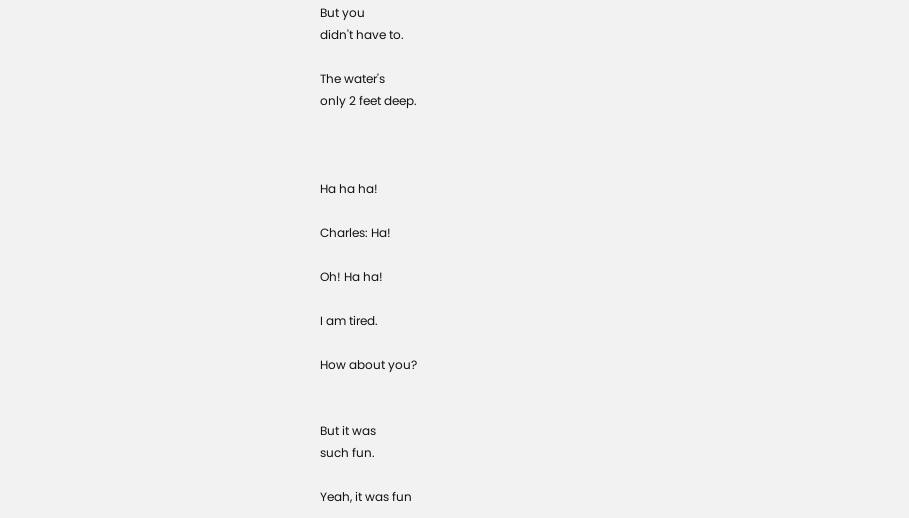But you
didn't have to.

The water's
only 2 feet deep.



Ha ha ha!

Charles: Ha!

Oh! Ha ha!

I am tired.

How about you?


But it was
such fun.

Yeah, it was fun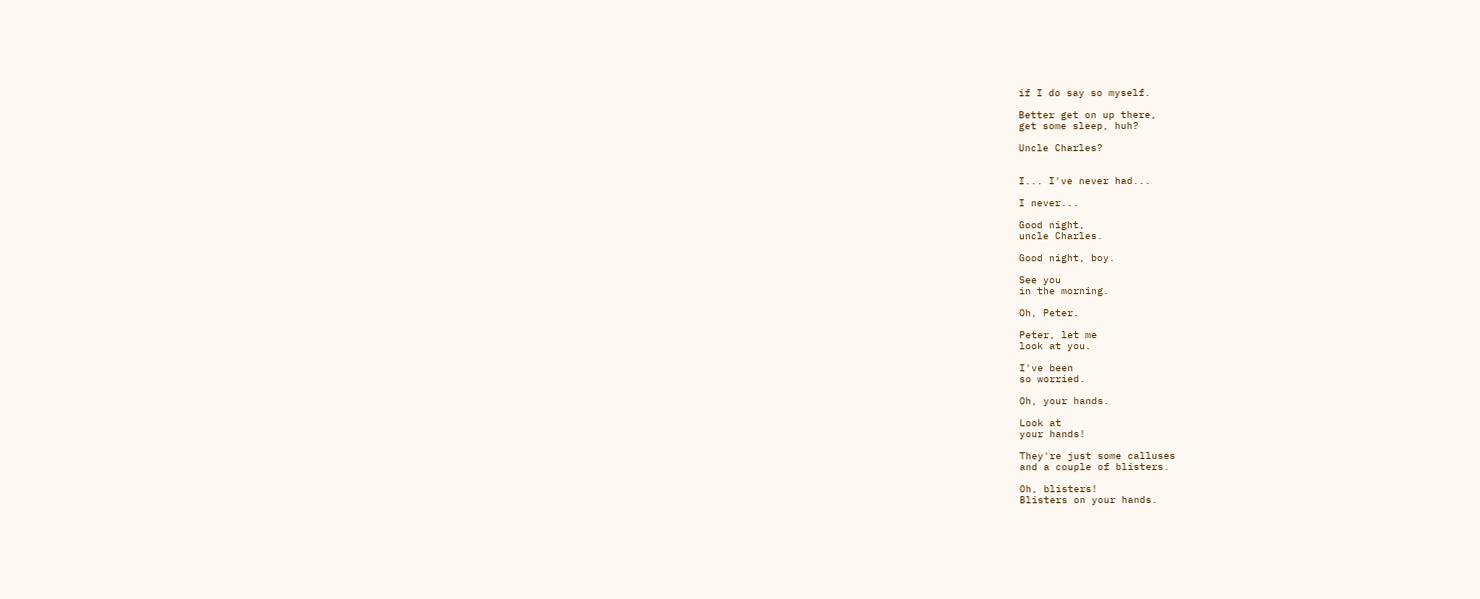if I do say so myself.

Better get on up there,
get some sleep, huh?

Uncle Charles?


I... I've never had...

I never...

Good night,
uncle Charles.

Good night, boy.

See you
in the morning.

Oh, Peter.

Peter, let me
look at you.

I've been
so worried.

Oh, your hands.

Look at
your hands!

They're just some calluses
and a couple of blisters.

Oh, blisters!
Blisters on your hands.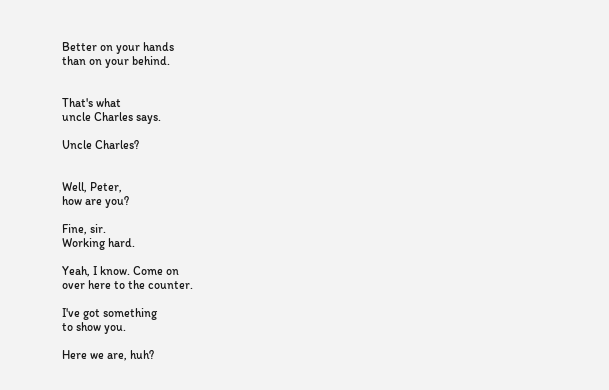Better on your hands
than on your behind.


That's what
uncle Charles says.

Uncle Charles?


Well, Peter,
how are you?

Fine, sir.
Working hard.

Yeah, I know. Come on
over here to the counter.

I've got something
to show you.

Here we are, huh?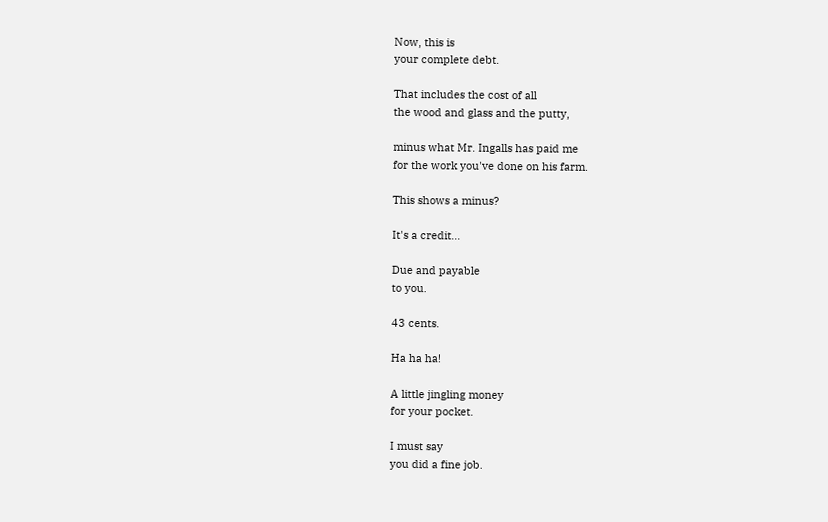Now, this is
your complete debt.

That includes the cost of all
the wood and glass and the putty,

minus what Mr. Ingalls has paid me
for the work you've done on his farm.

This shows a minus?

It's a credit...

Due and payable
to you.

43 cents.

Ha ha ha!

A little jingling money
for your pocket.

I must say
you did a fine job.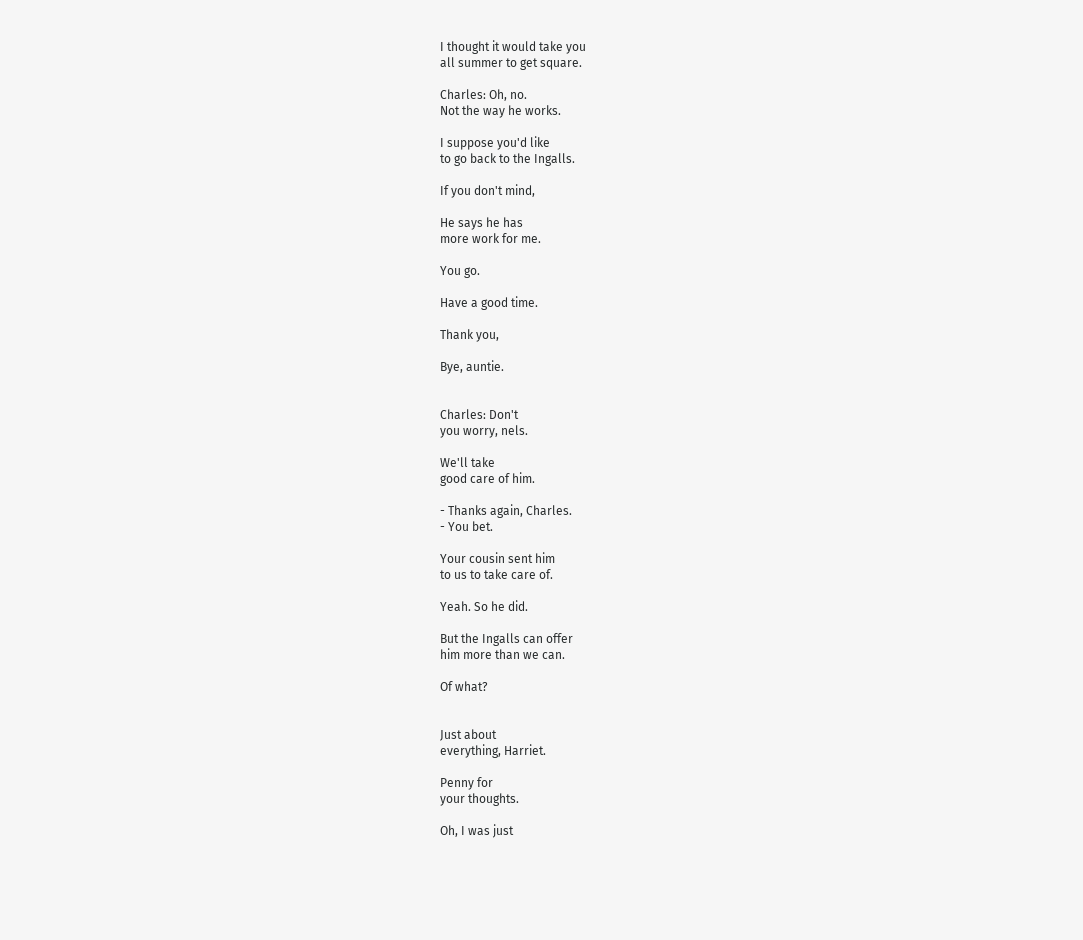I thought it would take you
all summer to get square.

Charles: Oh, no.
Not the way he works.

I suppose you'd like
to go back to the Ingalls.

If you don't mind,

He says he has
more work for me.

You go.

Have a good time.

Thank you,

Bye, auntie.


Charles: Don't
you worry, nels.

We'll take
good care of him.

- Thanks again, Charles.
- You bet.

Your cousin sent him
to us to take care of.

Yeah. So he did.

But the Ingalls can offer
him more than we can.

Of what?


Just about
everything, Harriet.

Penny for
your thoughts.

Oh, I was just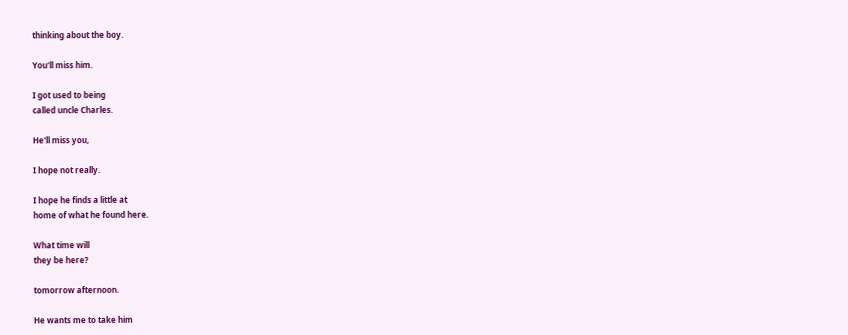thinking about the boy.

You'll miss him.

I got used to being
called uncle Charles.

He'll miss you,

I hope not really.

I hope he finds a little at
home of what he found here.

What time will
they be here?

tomorrow afternoon.

He wants me to take him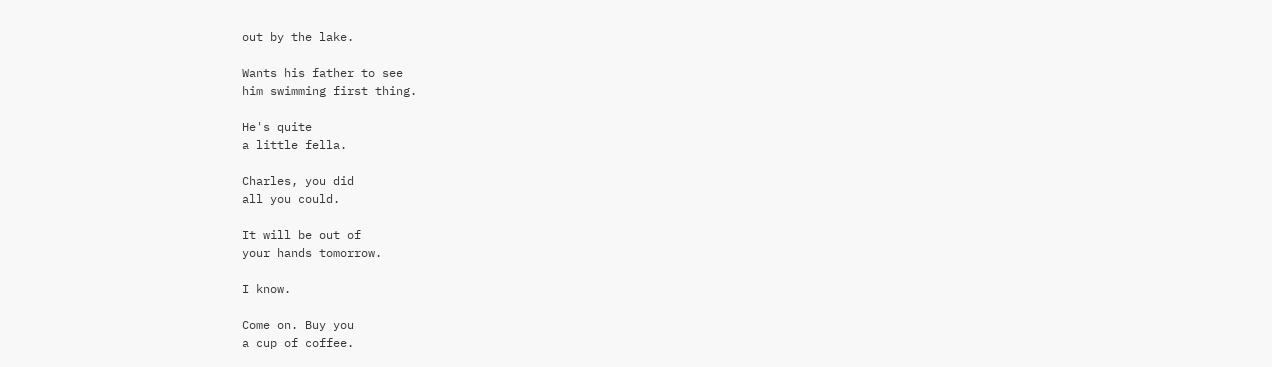out by the lake.

Wants his father to see
him swimming first thing.

He's quite
a little fella.

Charles, you did
all you could.

It will be out of
your hands tomorrow.

I know.

Come on. Buy you
a cup of coffee.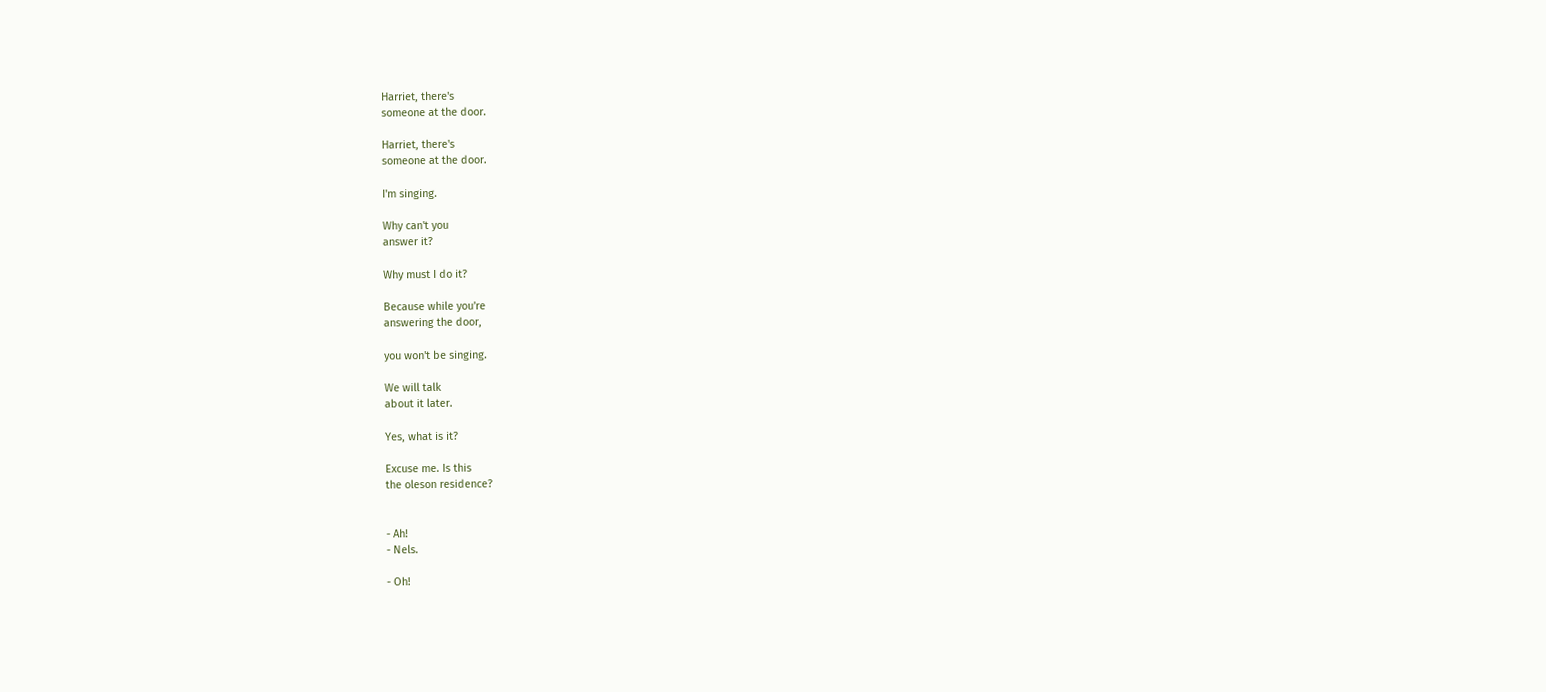Harriet, there's
someone at the door.

Harriet, there's
someone at the door.

I'm singing.

Why can't you
answer it?

Why must I do it?

Because while you're
answering the door,

you won't be singing.

We will talk
about it later.

Yes, what is it?

Excuse me. Is this
the oleson residence?


- Ah!
- Nels.

- Oh!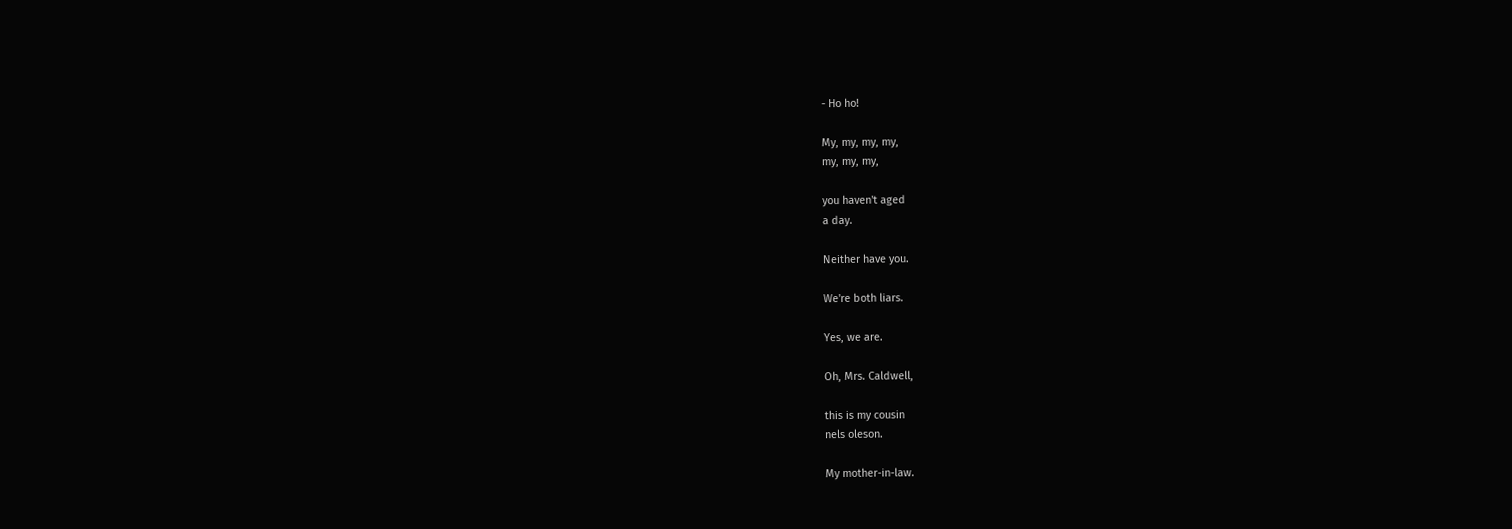- Ho ho!

My, my, my, my,
my, my, my,

you haven't aged
a day.

Neither have you.

We're both liars.

Yes, we are.

Oh, Mrs. Caldwell,

this is my cousin
nels oleson.

My mother-in-law.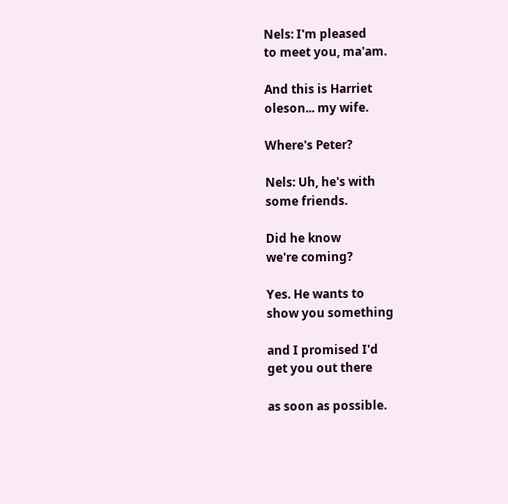Nels: I'm pleased
to meet you, ma'am.

And this is Harriet
oleson... my wife.

Where's Peter?

Nels: Uh, he's with
some friends.

Did he know
we're coming?

Yes. He wants to
show you something

and I promised I'd
get you out there

as soon as possible.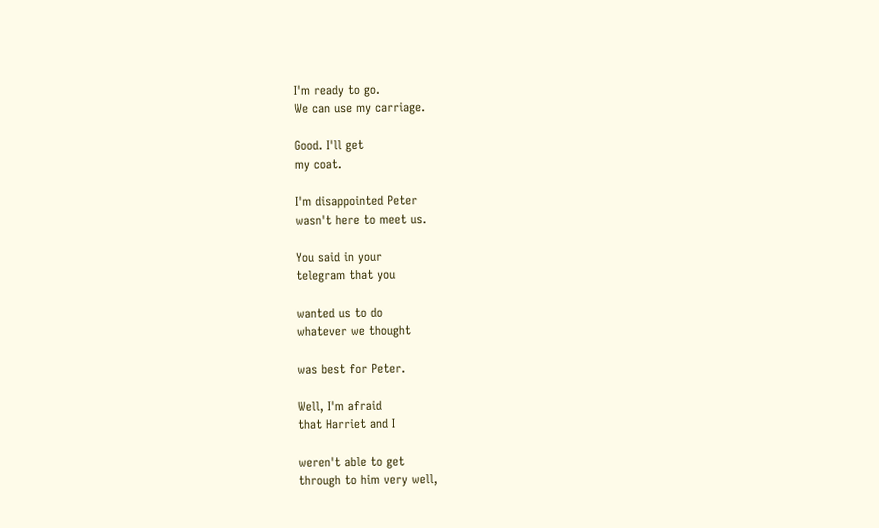I'm ready to go.
We can use my carriage.

Good. I'll get
my coat.

I'm disappointed Peter
wasn't here to meet us.

You said in your
telegram that you

wanted us to do
whatever we thought

was best for Peter.

Well, I'm afraid
that Harriet and I

weren't able to get
through to him very well,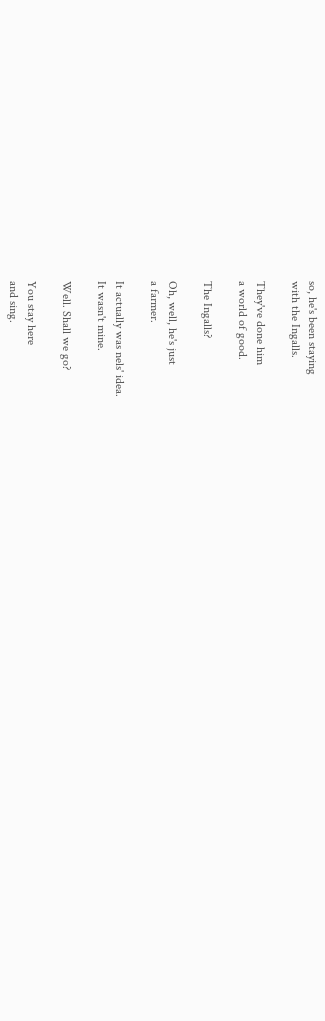so, he's been staying
with the Ingalls.

They've done him
a world of good.

The Ingalls?

Oh, well, he's just
a farmer.

It actually was nels' idea.
It wasn't mine.

Well. Shall we go?

You stay here
and sing.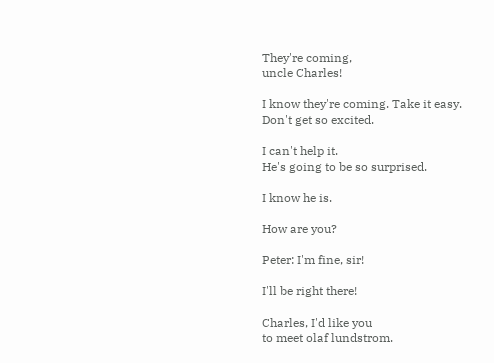They're coming,
uncle Charles!

I know they're coming. Take it easy.
Don't get so excited.

I can't help it.
He's going to be so surprised.

I know he is.

How are you?

Peter: I'm fine, sir!

I'll be right there!

Charles, I'd like you
to meet olaf lundstrom.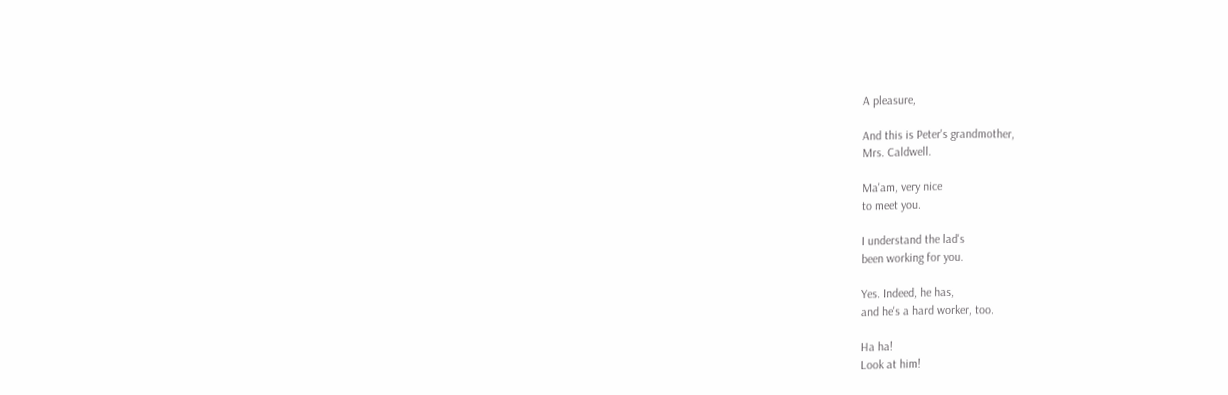A pleasure,

And this is Peter's grandmother,
Mrs. Caldwell.

Ma'am, very nice
to meet you.

I understand the lad's
been working for you.

Yes. Indeed, he has,
and he's a hard worker, too.

Ha ha!
Look at him!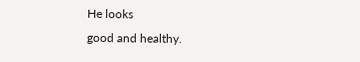He looks
good and healthy.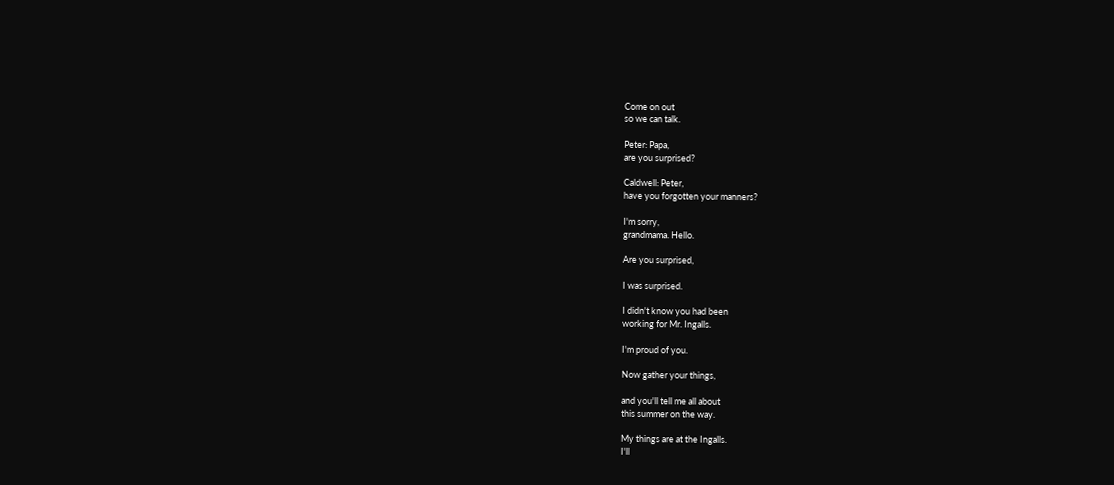Come on out
so we can talk.

Peter: Papa,
are you surprised?

Caldwell: Peter,
have you forgotten your manners?

I'm sorry,
grandmama. Hello.

Are you surprised,

I was surprised.

I didn't know you had been
working for Mr. Ingalls.

I'm proud of you.

Now gather your things,

and you'll tell me all about
this summer on the way.

My things are at the Ingalls.
I'll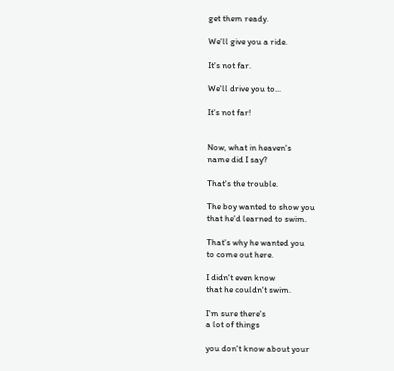get them ready.

We'll give you a ride.

It's not far.

We'll drive you to...

It's not far!


Now, what in heaven's
name did I say?

That's the trouble.

The boy wanted to show you
that he'd learned to swim.

That's why he wanted you
to come out here.

I didn't even know
that he couldn't swim.

I'm sure there's
a lot of things

you don't know about your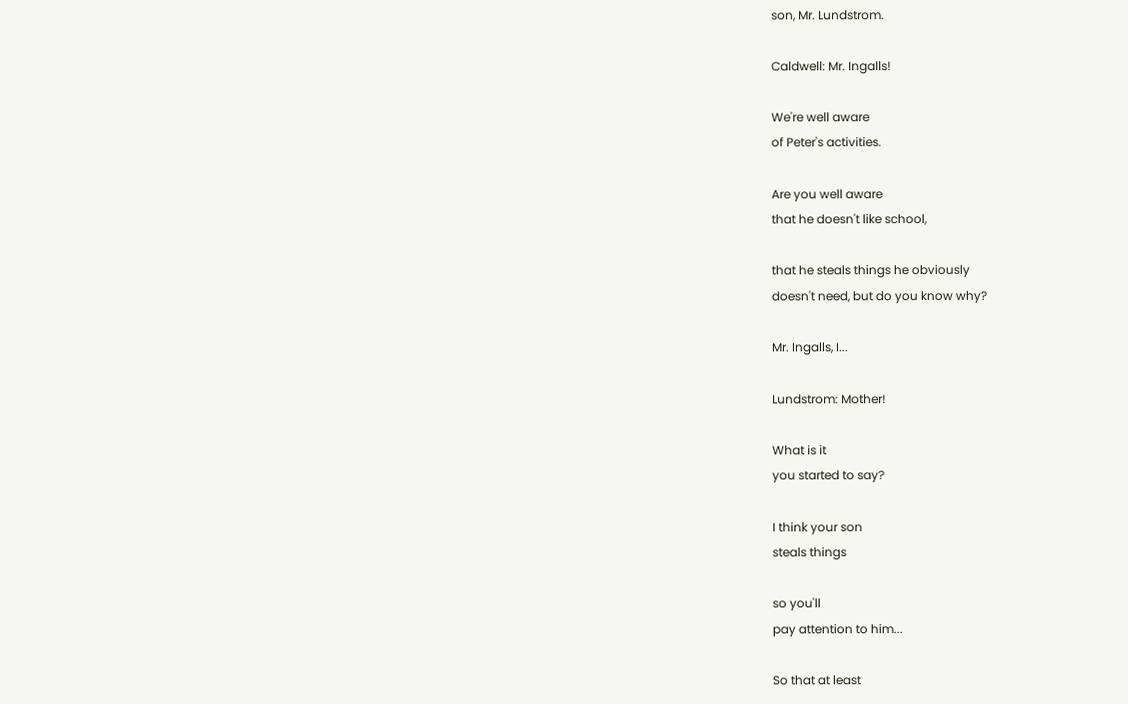son, Mr. Lundstrom.

Caldwell: Mr. Ingalls!

We're well aware
of Peter's activities.

Are you well aware
that he doesn't like school,

that he steals things he obviously
doesn't need, but do you know why?

Mr. Ingalls, I...

Lundstrom: Mother!

What is it
you started to say?

I think your son
steals things

so you'll
pay attention to him...

So that at least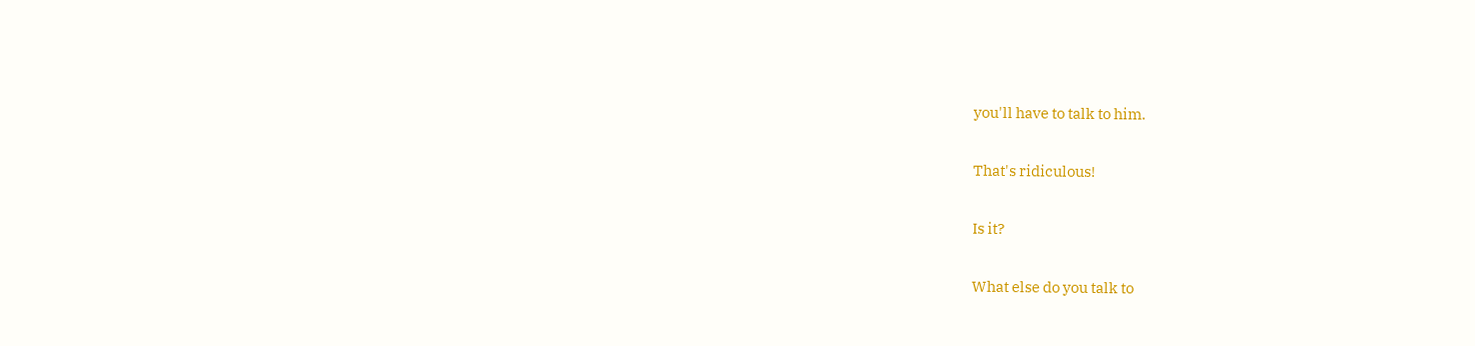you'll have to talk to him.

That's ridiculous!

Is it?

What else do you talk to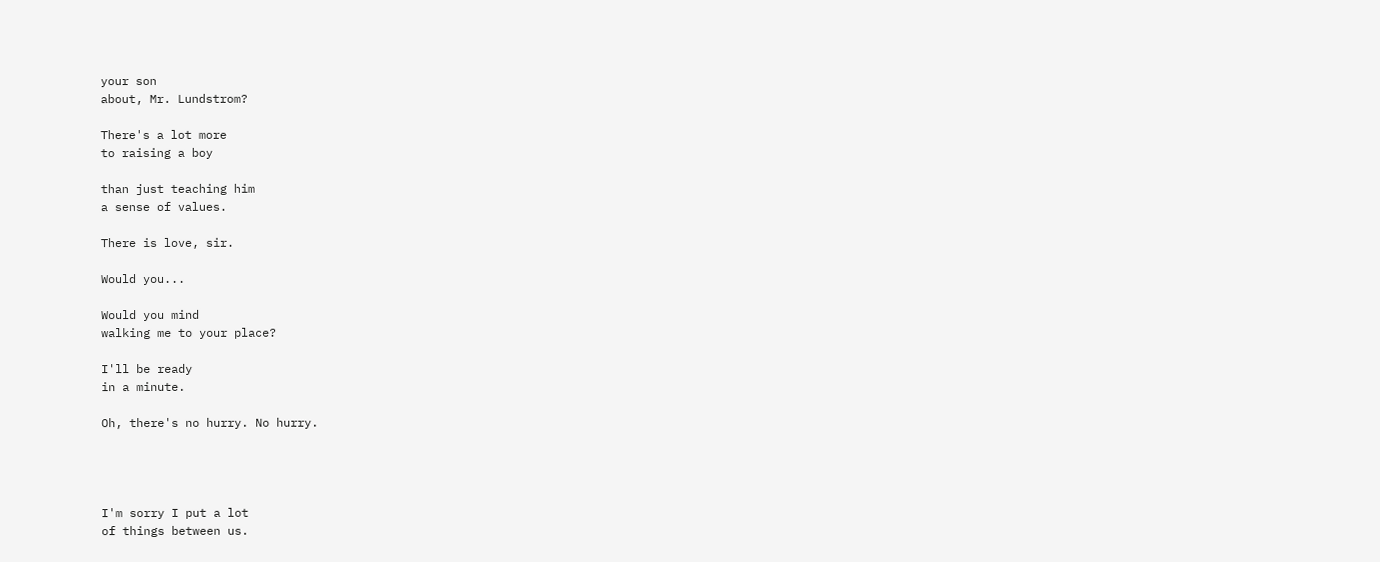your son
about, Mr. Lundstrom?

There's a lot more
to raising a boy

than just teaching him
a sense of values.

There is love, sir.

Would you...

Would you mind
walking me to your place?

I'll be ready
in a minute.

Oh, there's no hurry. No hurry.




I'm sorry I put a lot
of things between us.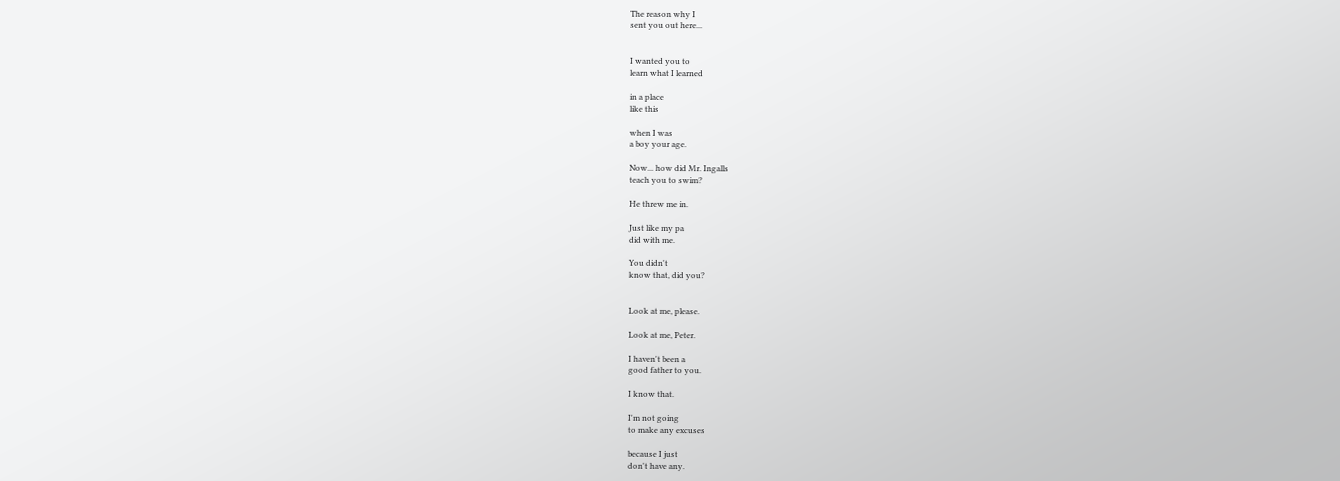The reason why I
sent you out here...


I wanted you to
learn what I learned

in a place
like this

when I was
a boy your age.

Now... how did Mr. Ingalls
teach you to swim?

He threw me in.

Just like my pa
did with me.

You didn't
know that, did you?


Look at me, please.

Look at me, Peter.

I haven't been a
good father to you.

I know that.

I'm not going
to make any excuses

because I just
don't have any.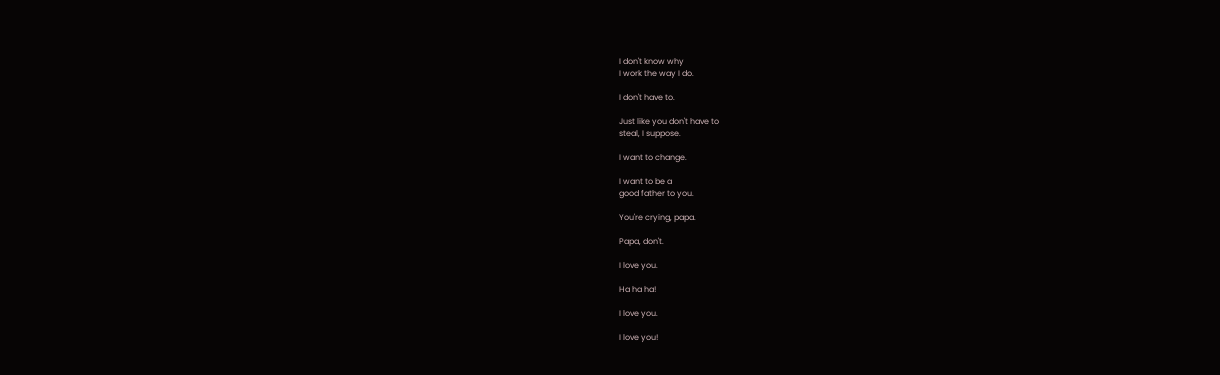I don't know why
I work the way I do.

I don't have to.

Just like you don't have to
steal, I suppose.

I want to change.

I want to be a
good father to you.

You're crying, papa.

Papa, don't.

I love you.

Ha ha ha!

I love you.

I love you!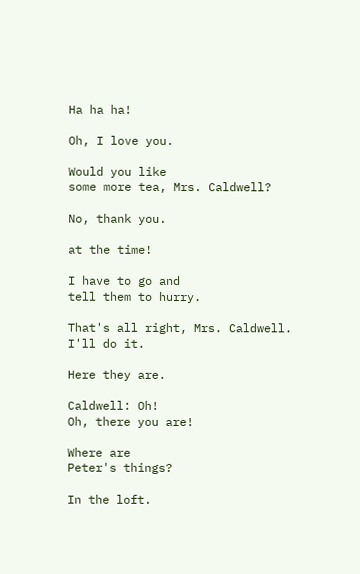Ha ha ha!

Oh, I love you.

Would you like
some more tea, Mrs. Caldwell?

No, thank you.

at the time!

I have to go and
tell them to hurry.

That's all right, Mrs. Caldwell.
I'll do it.

Here they are.

Caldwell: Oh!
Oh, there you are!

Where are
Peter's things?

In the loft.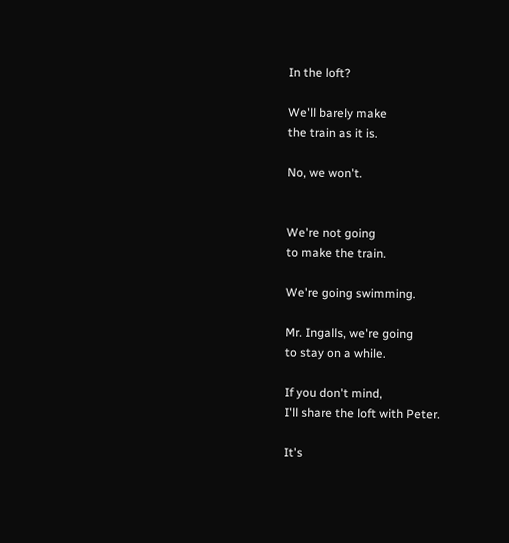In the loft?

We'll barely make
the train as it is.

No, we won't.


We're not going
to make the train.

We're going swimming.

Mr. Ingalls, we're going
to stay on a while.

If you don't mind,
I'll share the loft with Peter.

It's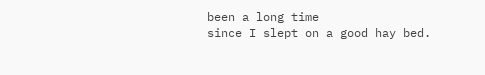been a long time
since I slept on a good hay bed.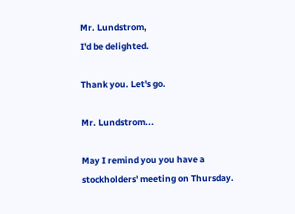Mr. Lundstrom,
I'd be delighted.

Thank you. Let's go.

Mr. Lundstrom...

May I remind you you have a
stockholders' meeting on Thursday.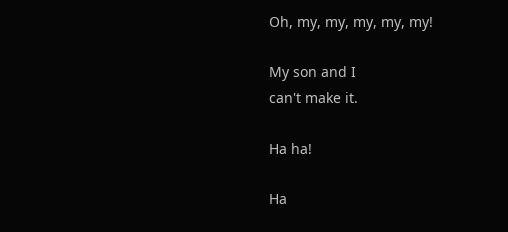Oh, my, my, my, my, my!

My son and I
can't make it.

Ha ha!

Ha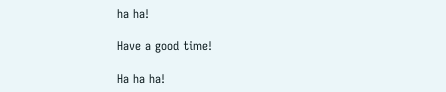ha ha!

Have a good time!

Ha ha ha!